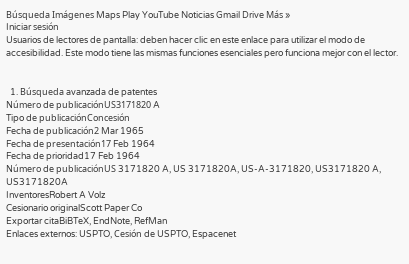Búsqueda Imágenes Maps Play YouTube Noticias Gmail Drive Más »
Iniciar sesión
Usuarios de lectores de pantalla: deben hacer clic en este enlace para utilizar el modo de accesibilidad. Este modo tiene las mismas funciones esenciales pero funciona mejor con el lector.


  1. Búsqueda avanzada de patentes
Número de publicaciónUS3171820 A
Tipo de publicaciónConcesión
Fecha de publicación2 Mar 1965
Fecha de presentación17 Feb 1964
Fecha de prioridad17 Feb 1964
Número de publicaciónUS 3171820 A, US 3171820A, US-A-3171820, US3171820 A, US3171820A
InventoresRobert A Volz
Cesionario originalScott Paper Co
Exportar citaBiBTeX, EndNote, RefMan
Enlaces externos: USPTO, Cesión de USPTO, Espacenet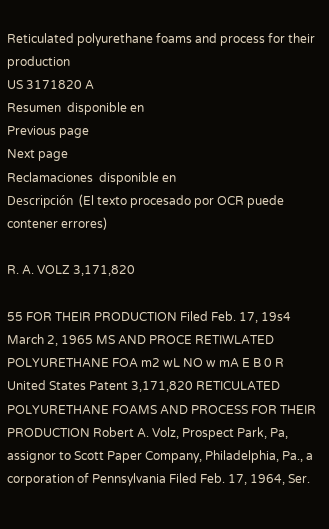Reticulated polyurethane foams and process for their production
US 3171820 A
Resumen  disponible en
Previous page
Next page
Reclamaciones  disponible en
Descripción  (El texto procesado por OCR puede contener errores)

R. A. VOLZ 3,171,820

55 FOR THEIR PRODUCTION Filed Feb. 17, 19s4 March 2, 1965 MS AND PROCE RETIWLATED POLYURETHANE FOA m2 wL NO w mA E B 0 R United States Patent 3,171,820 RETICULATED POLYURETHANE FOAMS AND PROCESS FOR THEIR PRODUCTION Robert A. Volz, Prospect Park, Pa, assignor to Scott Paper Company, Philadelphia, Pa., a corporation of Pennsylvania Filed Feb. 17, 1964, Ser.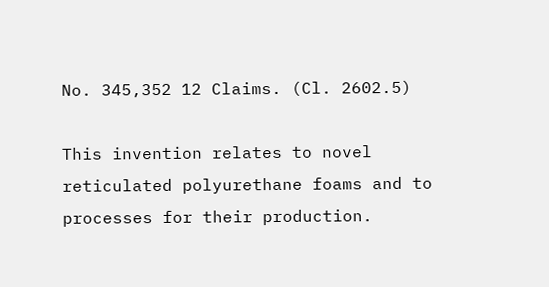No. 345,352 12 Claims. (Cl. 2602.5)

This invention relates to novel reticulated polyurethane foams and to processes for their production.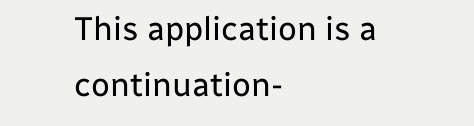This application is a continuation-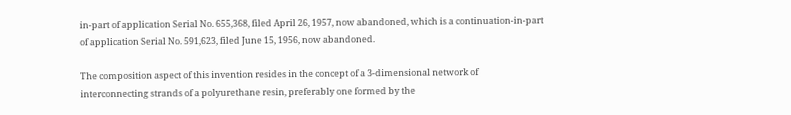in-part of application Serial No. 655,368, filed April 26, 1957, now abandoned, which is a continuation-in-part of application Serial No. 591,623, filed June 15, 1956, now abandoned.

The composition aspect of this invention resides in the concept of a 3-dimensional network of interconnecting strands of a polyurethane resin, preferably one formed by the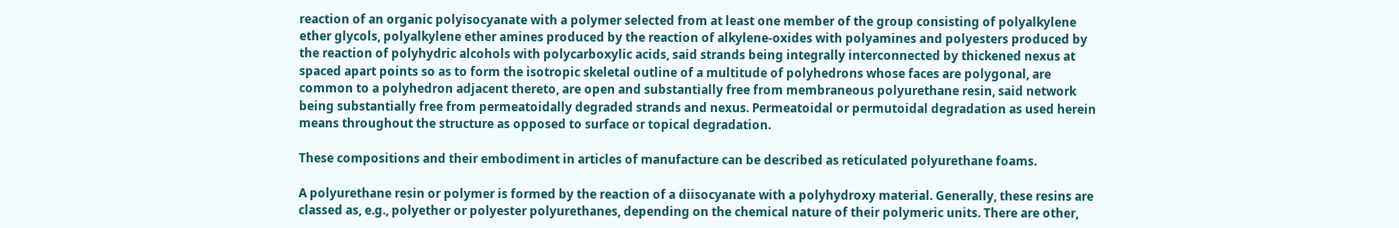reaction of an organic polyisocyanate with a polymer selected from at least one member of the group consisting of polyalkylene ether glycols, polyalkylene ether amines produced by the reaction of alkylene-oxides with polyamines and polyesters produced by the reaction of polyhydric alcohols with polycarboxylic acids, said strands being integrally interconnected by thickened nexus at spaced apart points so as to form the isotropic skeletal outline of a multitude of polyhedrons whose faces are polygonal, are common to a polyhedron adjacent thereto, are open and substantially free from membraneous polyurethane resin, said network being substantially free from permeatoidally degraded strands and nexus. Permeatoidal or permutoidal degradation as used herein means throughout the structure as opposed to surface or topical degradation.

These compositions and their embodiment in articles of manufacture can be described as reticulated polyurethane foams.

A polyurethane resin or polymer is formed by the reaction of a diisocyanate with a polyhydroxy material. Generally, these resins are classed as, e.g., polyether or polyester polyurethanes, depending on the chemical nature of their polymeric units. There are other,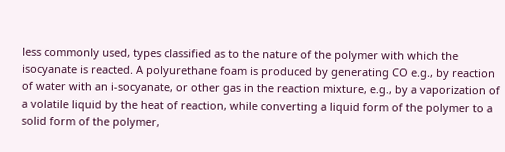less commonly used, types classified as to the nature of the polymer with which the isocyanate is reacted. A polyurethane foam is produced by generating CO e.g., by reaction of water with an i-socyanate, or other gas in the reaction mixture, e.g., by a vaporization of a volatile liquid by the heat of reaction, while converting a liquid form of the polymer to a solid form of the polymer,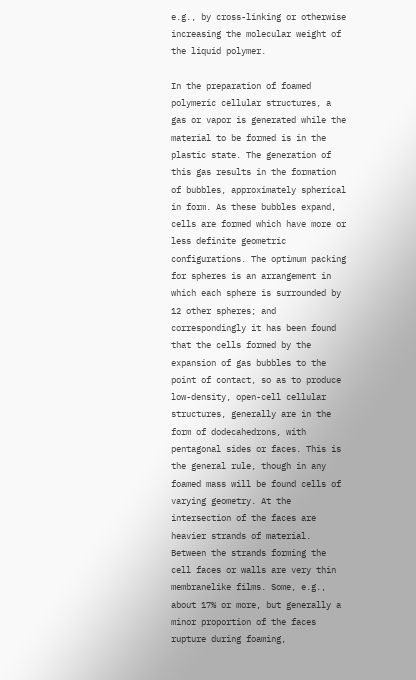e.g., by cross-linking or otherwise increasing the molecular weight of the liquid polymer.

In the preparation of foamed polymeric cellular structures, a gas or vapor is generated while the material to be formed is in the plastic state. The generation of this gas results in the formation of bubbles, approximately spherical in form. As these bubbles expand, cells are formed which have more or less definite geometric configurations. The optimum packing for spheres is an arrangement in which each sphere is surrounded by 12 other spheres; and correspondingly it has been found that the cells formed by the expansion of gas bubbles to the point of contact, so as to produce low-density, open-cell cellular structures, generally are in the form of dodecahedrons, with pentagonal sides or faces. This is the general rule, though in any foamed mass will be found cells of varying geometry. At the intersection of the faces are heavier strands of material. Between the strands forming the cell faces or walls are very thin membranelike films. Some, e.g., about 17% or more, but generally a minor proportion of the faces rupture during foaming,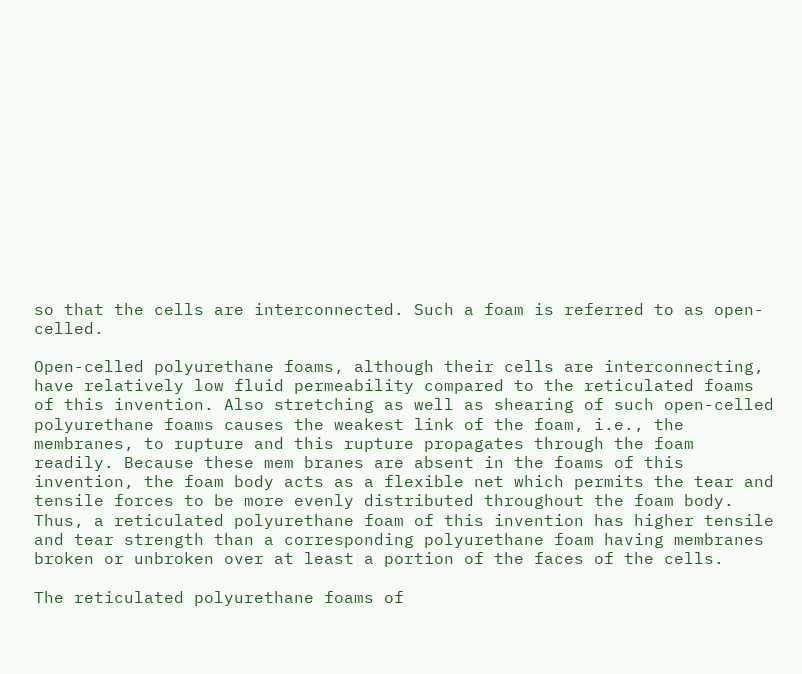so that the cells are interconnected. Such a foam is referred to as open-celled.

Open-celled polyurethane foams, although their cells are interconnecting, have relatively low fluid permeability compared to the reticulated foams of this invention. Also stretching as well as shearing of such open-celled polyurethane foams causes the weakest link of the foam, i.e., the membranes, to rupture and this rupture propagates through the foam readily. Because these mem branes are absent in the foams of this invention, the foam body acts as a flexible net which permits the tear and tensile forces to be more evenly distributed throughout the foam body. Thus, a reticulated polyurethane foam of this invention has higher tensile and tear strength than a corresponding polyurethane foam having membranes broken or unbroken over at least a portion of the faces of the cells.

The reticulated polyurethane foams of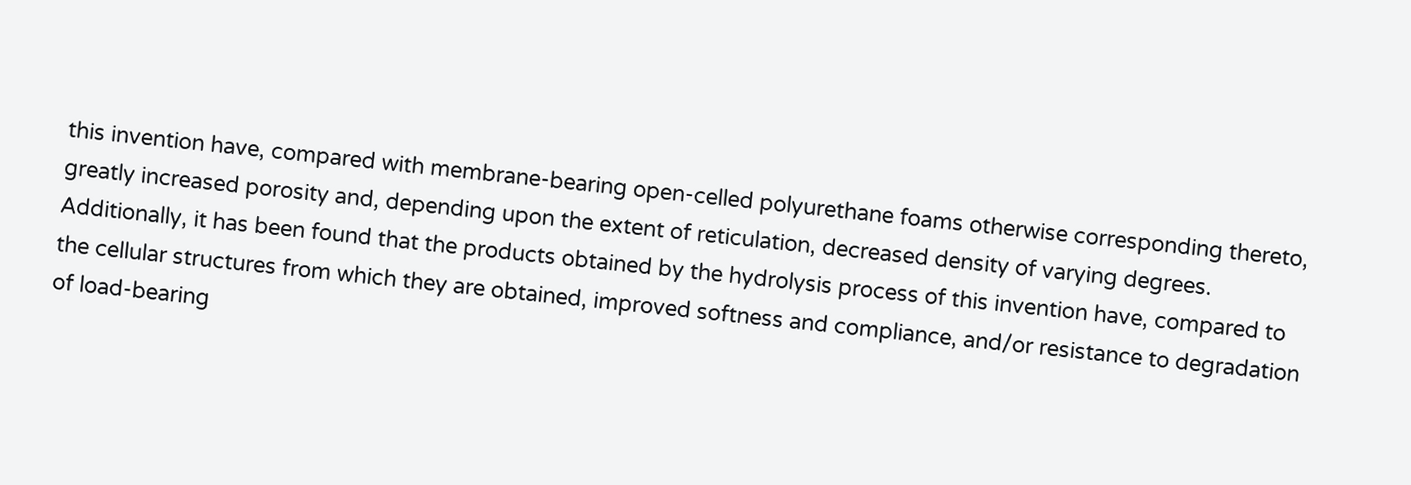this invention have, compared with membrane-bearing open-celled polyurethane foams otherwise corresponding thereto, greatly increased porosity and, depending upon the extent of reticulation, decreased density of varying degrees. Additionally, it has been found that the products obtained by the hydrolysis process of this invention have, compared to the cellular structures from which they are obtained, improved softness and compliance, and/or resistance to degradation of load-bearing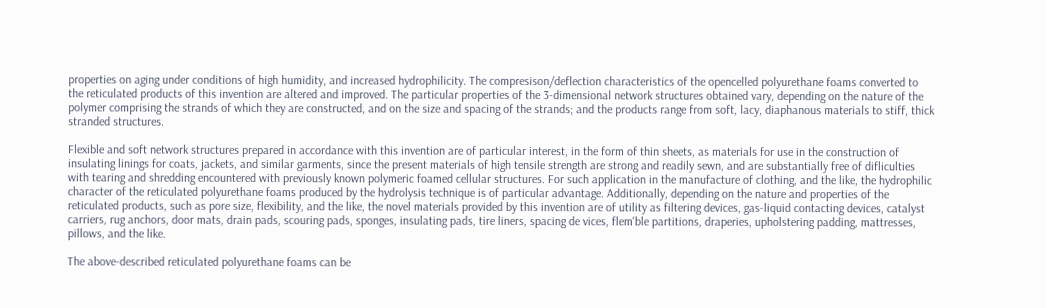properties on aging under conditions of high humidity, and increased hydrophilicity. The compresison/deflection characteristics of the opencelled polyurethane foams converted to the reticulated products of this invention are altered and improved. The particular properties of the 3-dimensional network structures obtained vary, depending on the nature of the polymer comprising the strands of which they are constructed, and on the size and spacing of the strands; and the products range from soft, lacy, diaphanous materials to stiff, thick stranded structures.

Flexible and soft network structures prepared in accordance with this invention are of particular interest, in the form of thin sheets, as materials for use in the construction of insulating linings for coats, jackets, and similar garments, since the present materials of high tensile strength are strong and readily sewn, and are substantially free of difliculties with tearing and shredding encountered with previously known polymeric foamed cellular structures. For such application in the manufacture of clothing, and the like, the hydrophilic character of the reticulated polyurethane foams produced by the hydrolysis technique is of particular advantage. Additionally, depending on the nature and properties of the reticulated products, such as pore size, flexibility, and the like, the novel materials provided by this invention are of utility as filtering devices, gas-liquid contacting devices, catalyst carriers, rug anchors, door mats, drain pads, scouring pads, sponges, insulating pads, tire liners, spacing de vices, flem'ble partitions, draperies, upholstering padding, mattresses, pillows, and the like.

The above-described reticulated polyurethane foams can be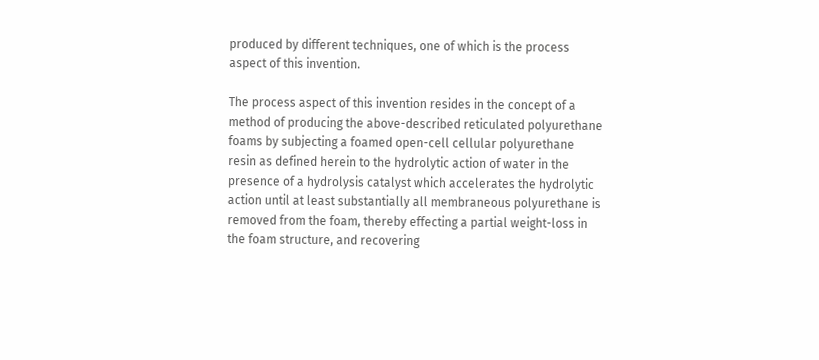produced by different techniques, one of which is the process aspect of this invention.

The process aspect of this invention resides in the concept of a method of producing the above-described reticulated polyurethane foams by subjecting a foamed open-cell cellular polyurethane resin as defined herein to the hydrolytic action of water in the presence of a hydrolysis catalyst which accelerates the hydrolytic action until at least substantially all membraneous polyurethane is removed from the foam, thereby effecting a partial weight-loss in the foam structure, and recovering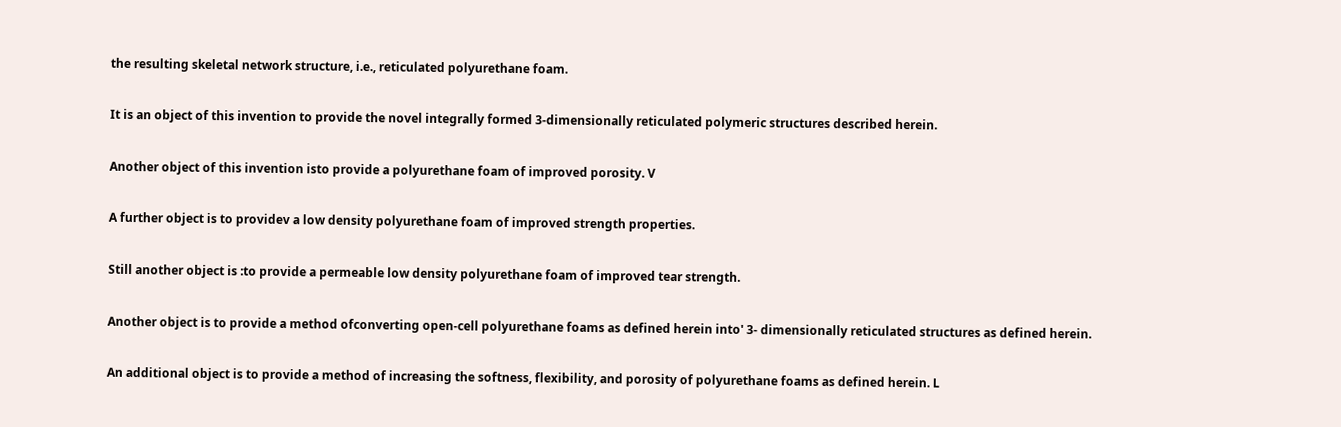the resulting skeletal network structure, i.e., reticulated polyurethane foam.

It is an object of this invention to provide the novel integrally formed 3-dimensionally reticulated polymeric structures described herein.

Another object of this invention isto provide a polyurethane foam of improved porosity. V

A further object is to providev a low density polyurethane foam of improved strength properties.

Still another object is :to provide a permeable low density polyurethane foam of improved tear strength.

Another object is to provide a method ofconverting open-cell polyurethane foams as defined herein into' 3- dimensionally reticulated structures as defined herein.

An additional object is to provide a method of increasing the softness, flexibility, and porosity of polyurethane foams as defined herein. L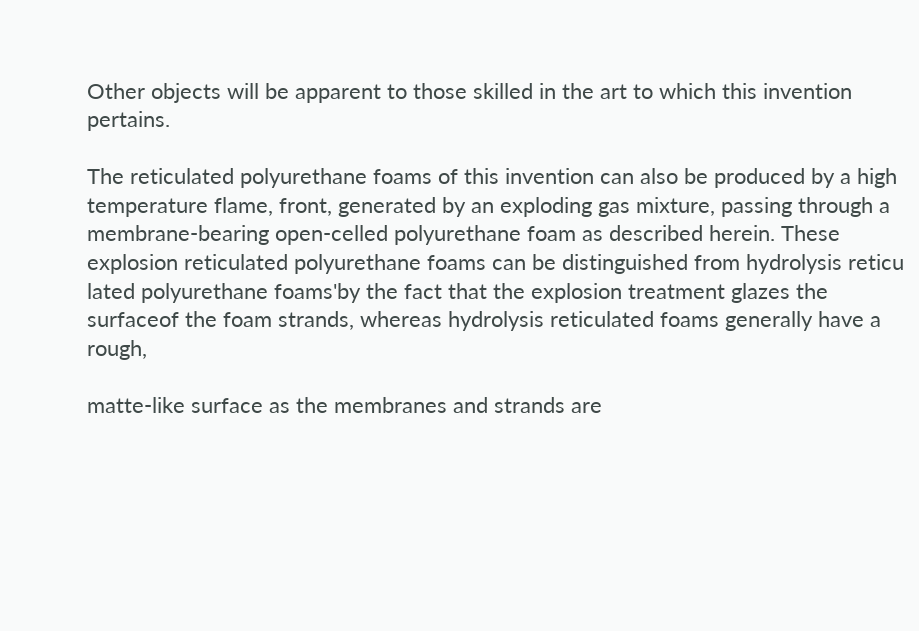Other objects will be apparent to those skilled in the art to which this invention pertains.

The reticulated polyurethane foams of this invention can also be produced by a high temperature flame, front, generated by an exploding gas mixture, passing through a membrane-bearing open-celled polyurethane foam as described herein. These explosion reticulated polyurethane foams can be distinguished from hydrolysis reticu lated polyurethane foams'by the fact that the explosion treatment glazes the surfaceof the foam strands, whereas hydrolysis reticulated foams generally have a rough,

matte-like surface as the membranes and strands are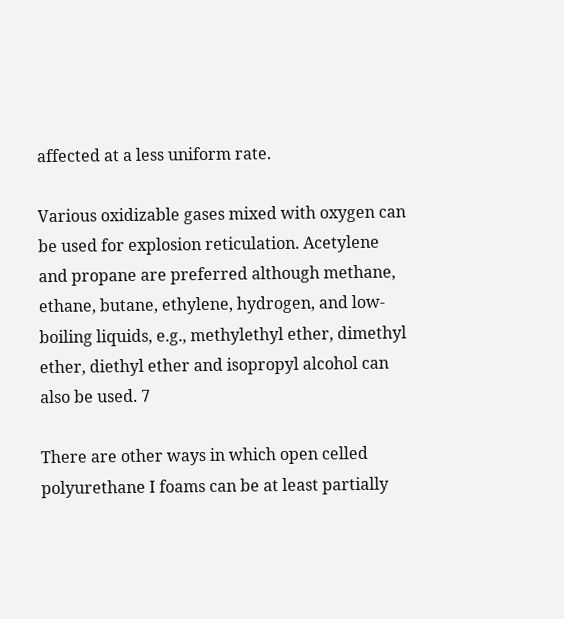affected at a less uniform rate.

Various oxidizable gases mixed with oxygen can be used for explosion reticulation. Acetylene and propane are preferred although methane, ethane, butane, ethylene, hydrogen, and low-boiling liquids, e.g., methylethyl ether, dimethyl ether, diethyl ether and isopropyl alcohol can also be used. 7

There are other ways in which open celled polyurethane I foams can be at least partially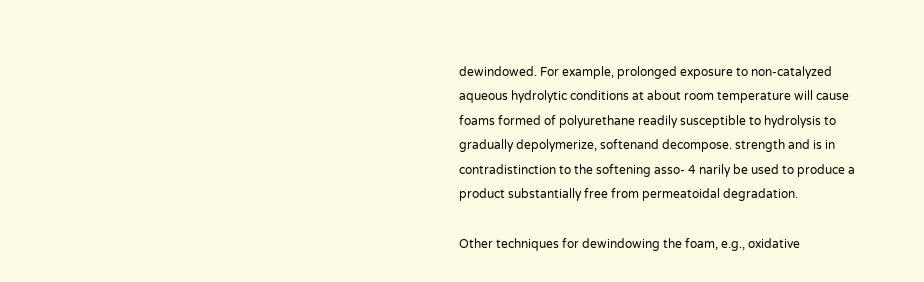dewindowed. For example, prolonged exposure to non-catalyzed aqueous hydrolytic conditions at about room temperature will cause foams formed of polyurethane readily susceptible to hydrolysis to gradually depolymerize, softenand decompose. strength and is in contradistinction to the softening asso- 4 narily be used to produce a product substantially free from permeatoidal degradation.

Other techniques for dewindowing the foam, e.g., oxidative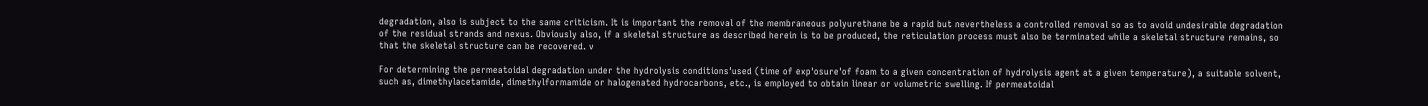degradation, also is subject to the same criticism. It is important the removal of the membraneous polyurethane be a rapid but nevertheless a controlled removal so as to avoid undesirable degradation of the residual strands and nexus. Obviously also, if a skeletal structure as described herein is to be produced, the reticulation process must also be terminated while a skeletal structure remains, so that the skeletal structure can be recovered. v

For determining the permeatoidal degradation under the hydrolysis conditions'used (time of exp'osure'of foam to a given concentration of hydrolysis agent at a given temperature), a suitable solvent, such as, dimethylacetamide, dimethylformamide or halogenated hydrocarbons, etc., is employed to obtain linear or volumetric swelling. If permeatoidal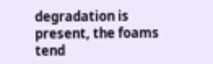degradation is present, the foams tend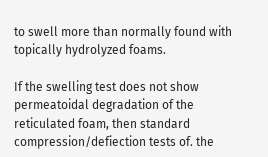to swell more than normally found with topically hydrolyzed foams.

If the swelling test does not show permeatoidal degradation of the reticulated foam, then standard compression/defiection tests of. the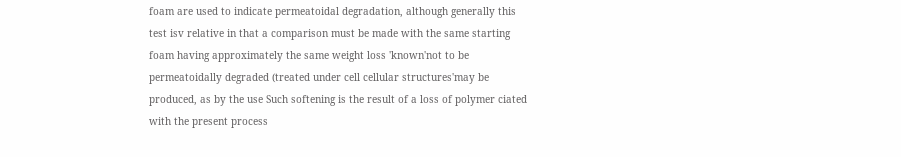foam are used to indicate permeatoidal degradation, although generally this test isv relative in that a comparison must be made with the same starting foam having approximately the same weight loss 'known'not to be permeatoidally degraded (treated under cell cellular structures'may be produced, as by the use Such softening is the result of a loss of polymer ciated with the present process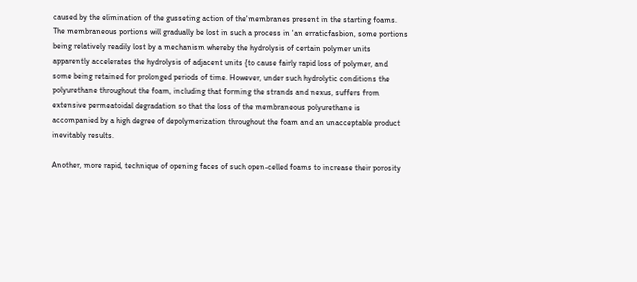caused by the elimination of the gusseting action of the'membranes present in the starting foams. The membraneous portions will gradually be lost in such a process in 'an erraticfasbion, some portions being relatively readily lost by a mechanism whereby the hydrolysis of certain polymer units apparently accelerates the hydrolysis of adjacent units {to cause fairly rapid loss of polymer, and some being retained for prolonged periods of time. However, under such hydrolytic conditions the polyurethane throughout the foam, including that forming the strands and nexus, suffers from extensive permeatoidal degradation so that the loss of the membraneous polyurethane is accompanied by a high degree of depolymerization throughout the foam and an unacceptable product inevitably results.

Another, more rapid, technique of opening faces of such open-celled foams to increase their porosity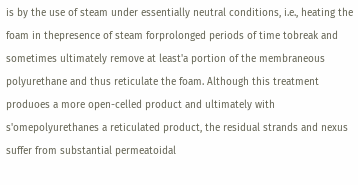is by the use of steam under essentially neutral conditions, i.e., heating the foam in thepresence of steam forprolonged periods of time tobreak and sometimes ultimately remove at least'a portion of the membraneous polyurethane and thus reticulate the foam. Although this treatment produoes a more open-celled product and ultimately with s'omepolyurethanes a reticulated product, the residual strands and nexus suffer from substantial permeatoidal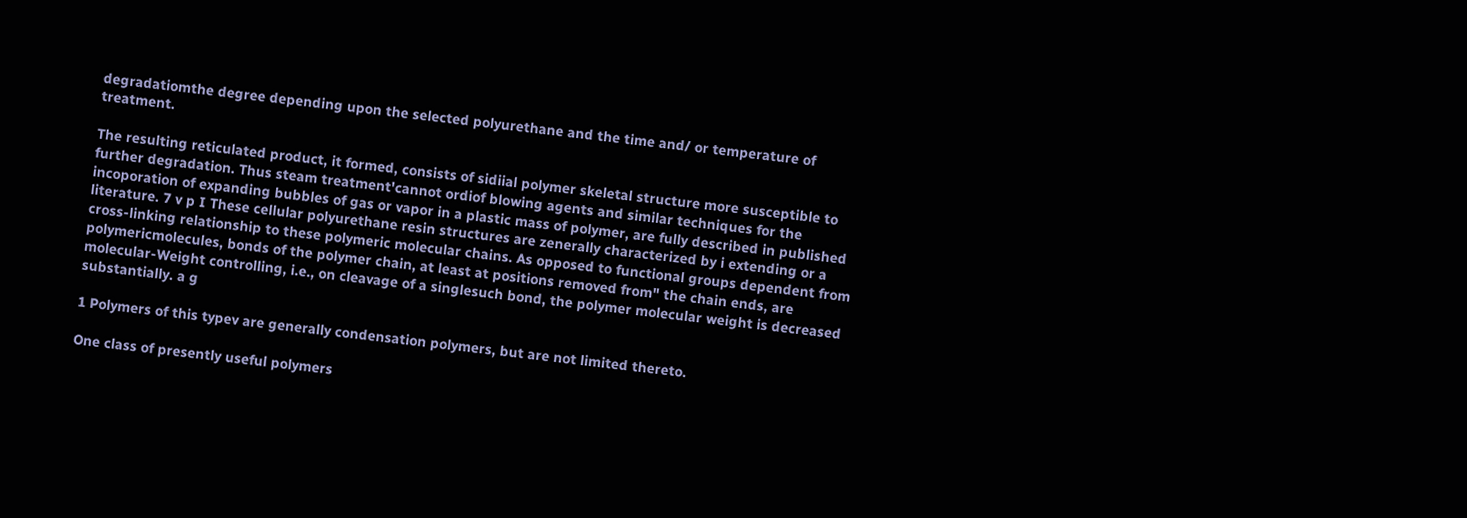degradatiomthe degree depending upon the selected polyurethane and the time and/ or temperature of treatment.

The resulting reticulated product, it formed, consists of sidiial polymer skeletal structure more susceptible to further degradation. Thus steam treatment'cannot ordiof blowing agents and similar techniques for the incoporation of expanding bubbles of gas or vapor in a plastic mass of polymer, are fully described in published literature. 7 v p I These cellular polyurethane resin structures are zenerally characterized by i extending or a cross-linking relationship to these polymeric molecular chains. As opposed to functional groups dependent from polymericmolecules, bonds of the polymer chain, at least at positions removed from" the chain ends, are molecular-Weight controlling, i.e., on cleavage of a singlesuch bond, the polymer molecular weight is decreased substantially. a g

1 Polymers of this typev are generally condensation polymers, but are not limited thereto.

One class of presently useful polymers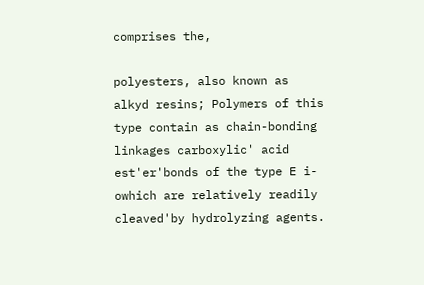comprises the,

polyesters, also known as alkyd resins; Polymers of this type contain as chain-bonding linkages carboxylic' acid est'er'bonds of the type E i-owhich are relatively readily cleaved'by hydrolyzing agents.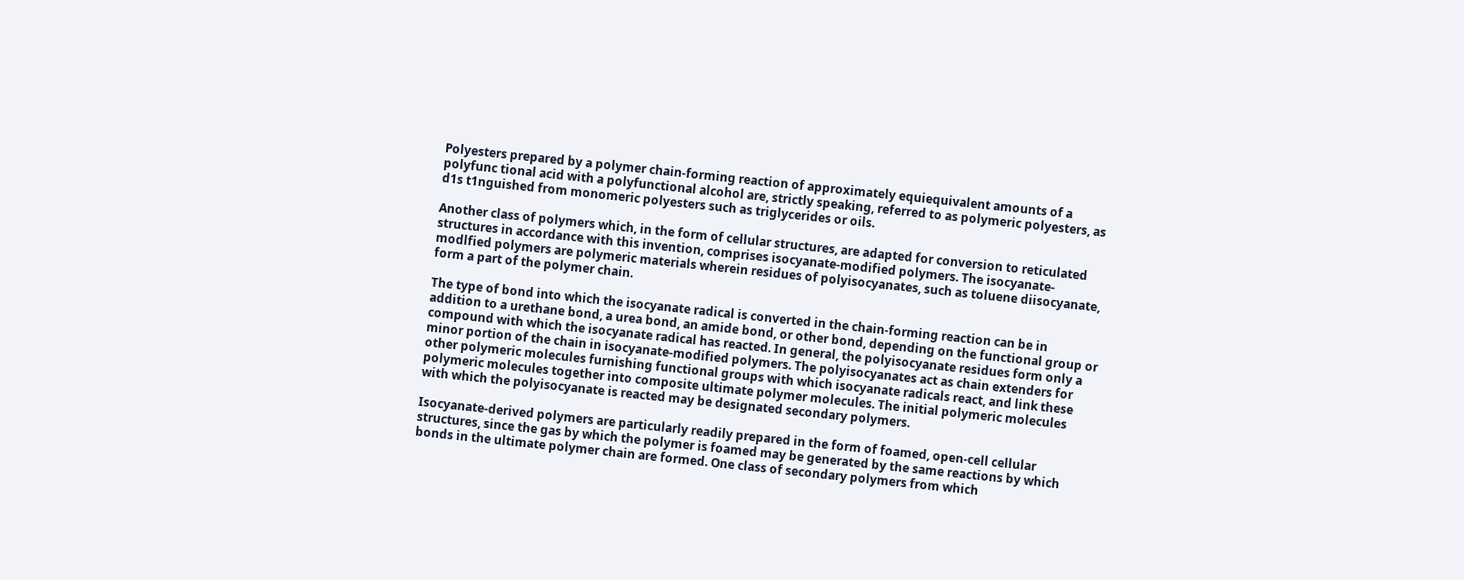Polyesters prepared by a polymer chain-forming reaction of approximately equiequivalent amounts of a polyfunc tional acid with a polyfunctional alcohol are, strictly speaking, referred to as polymeric polyesters, as d1s t1nguished from monomeric polyesters such as triglycerides or oils.

Another class of polymers which, in the form of cellular structures, are adapted for conversion to reticulated structures in accordance with this invention, comprises isocyanate-modified polymers. The isocyanate-modlfied polymers are polymeric materials wherein residues of polyisocyanates, such as toluene diisocyanate, form a part of the polymer chain.

The type of bond into which the isocyanate radical is converted in the chain-forming reaction can be in addition to a urethane bond, a urea bond, an amide bond, or other bond, depending on the functional group or compound with which the isocyanate radical has reacted. In general, the polyisocyanate residues form only a minor portion of the chain in isocyanate-modified polymers. The polyisocyanates act as chain extenders for other polymeric molecules furnishing functional groups with which isocyanate radicals react, and link these polymeric molecules together into composite ultimate polymer molecules. The initial polymeric molecules with which the polyisocyanate is reacted may be designated secondary polymers.

Isocyanate-derived polymers are particularly readily prepared in the form of foamed, open-cell cellular structures, since the gas by which the polymer is foamed may be generated by the same reactions by which bonds in the ultimate polymer chain are formed. One class of secondary polymers from which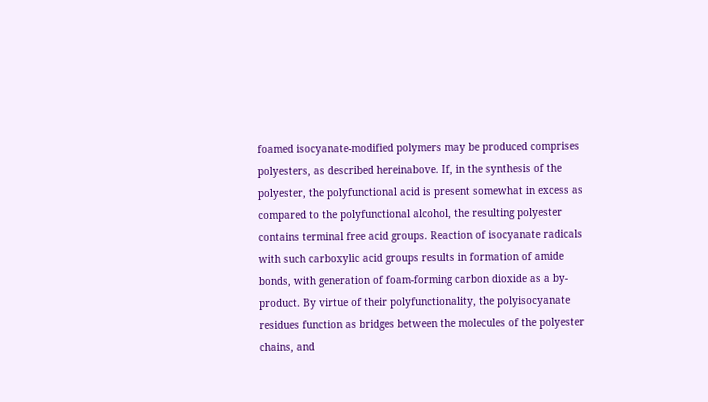foamed isocyanate-modified polymers may be produced comprises polyesters, as described hereinabove. If, in the synthesis of the polyester, the polyfunctional acid is present somewhat in excess as compared to the polyfunctional alcohol, the resulting polyester contains terminal free acid groups. Reaction of isocyanate radicals with such carboxylic acid groups results in formation of amide bonds, with generation of foam-forming carbon dioxide as a by-product. By virtue of their polyfunctionality, the polyisocyanate residues function as bridges between the molecules of the polyester chains, and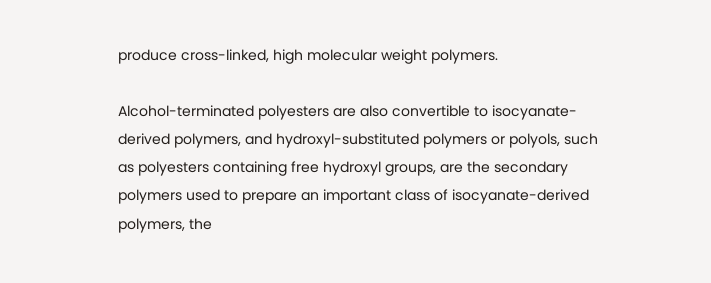produce cross-linked, high molecular weight polymers.

Alcohol-terminated polyesters are also convertible to isocyanate-derived polymers, and hydroxyl-substituted polymers or polyols, such as polyesters containing free hydroxyl groups, are the secondary polymers used to prepare an important class of isocyanate-derived polymers, the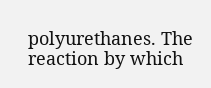polyurethanes. The reaction by which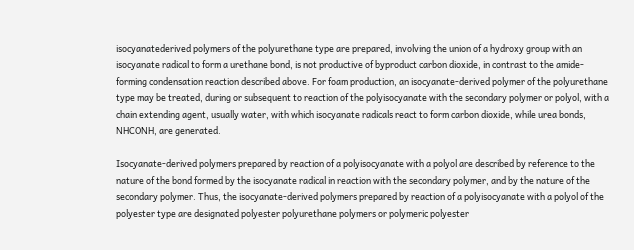isocyanatederived polymers of the polyurethane type are prepared, involving the union of a hydroxy group with an isocyanate radical to form a urethane bond, is not productive of byproduct carbon dioxide, in contrast to the amide-forming condensation reaction described above. For foam production, an isocyanate-derived polymer of the polyurethane type may be treated, during or subsequent to reaction of the polyisocyanate with the secondary polymer or polyol, with a chain extending agent, usually water, with which isocyanate radicals react to form carbon dioxide, while urea bonds, NHCONH, are generated.

Isocyanate-derived polymers prepared by reaction of a polyisocyanate with a polyol are described by reference to the nature of the bond formed by the isocyanate radical in reaction with the secondary polymer, and by the nature of the secondary polymer. Thus, the isocyanate-derived polymers prepared by reaction of a polyisocyanate with a polyol of the polyester type are designated polyester polyurethane polymers or polymeric polyester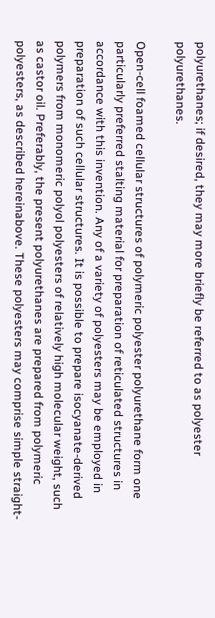polyurethanes; if desired, they may more briefly be referred to as polyester polyurethanes.

Open-cell foamed cellular structures of polymeric polyester polyurethane form one particularly preferred stalting material for preparation of reticulated structures in accordance with this invention. Any of a variety of polyesters may be employed in preparation of such cellular structures. It is possible to prepare isocyanate-derived polymers from monomeric polyol polyesters of relatively high molecular weight, such as castor oil. Preferably, the present polyurethanes are prepared from polymeric polyesters, as described hereinabove. These polyesters may comprise simple straight-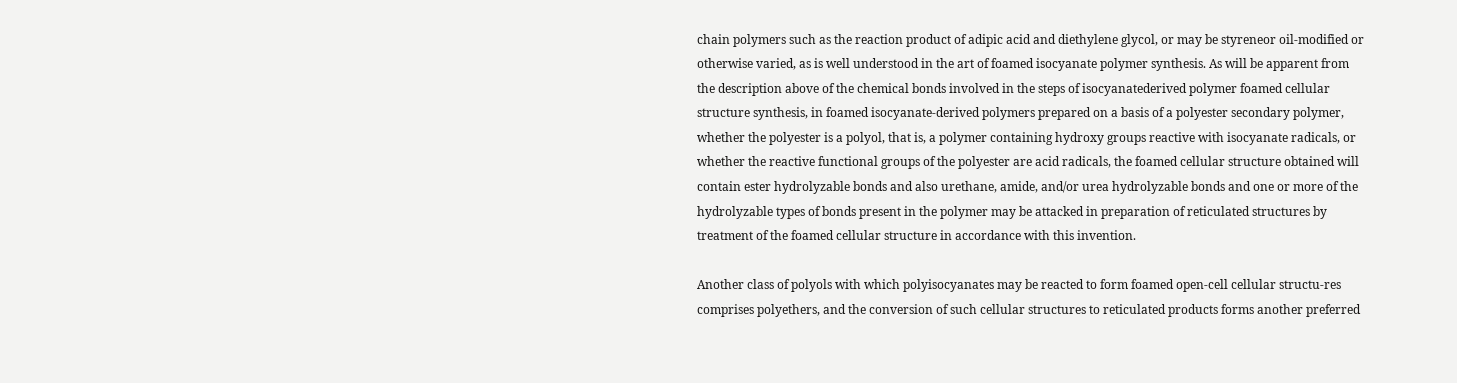chain polymers such as the reaction product of adipic acid and diethylene glycol, or may be styreneor oil-modified or otherwise varied, as is well understood in the art of foamed isocyanate polymer synthesis. As will be apparent from the description above of the chemical bonds involved in the steps of isocyanatederived polymer foamed cellular structure synthesis, in foamed isocyanate-derived polymers prepared on a basis of a polyester secondary polymer, whether the polyester is a polyol, that is, a polymer containing hydroxy groups reactive with isocyanate radicals, or whether the reactive functional groups of the polyester are acid radicals, the foamed cellular structure obtained will contain ester hydrolyzable bonds and also urethane, amide, and/or urea hydrolyzable bonds and one or more of the hydrolyzable types of bonds present in the polymer may be attacked in preparation of reticulated structures by treatment of the foamed cellular structure in accordance with this invention.

Another class of polyols with which polyisocyanates may be reacted to form foamed open-cell cellular structu-res comprises polyethers, and the conversion of such cellular structures to reticulated products forms another preferred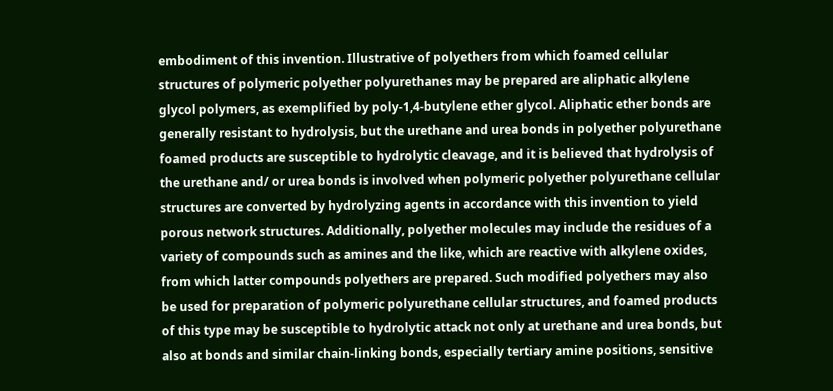embodiment of this invention. Illustrative of polyethers from which foamed cellular structures of polymeric polyether polyurethanes may be prepared are aliphatic alkylene glycol polymers, as exemplified by poly-1,4-butylene ether glycol. Aliphatic ether bonds are generally resistant to hydrolysis, but the urethane and urea bonds in polyether polyurethane foamed products are susceptible to hydrolytic cleavage, and it is believed that hydrolysis of the urethane and/ or urea bonds is involved when polymeric polyether polyurethane cellular structures are converted by hydrolyzing agents in accordance with this invention to yield porous network structures. Additionally, polyether molecules may include the residues of a variety of compounds such as amines and the like, which are reactive with alkylene oxides, from which latter compounds polyethers are prepared. Such modified polyethers may also be used for preparation of polymeric polyurethane cellular structures, and foamed products of this type may be susceptible to hydrolytic attack not only at urethane and urea bonds, but also at bonds and similar chain-linking bonds, especially tertiary amine positions, sensitive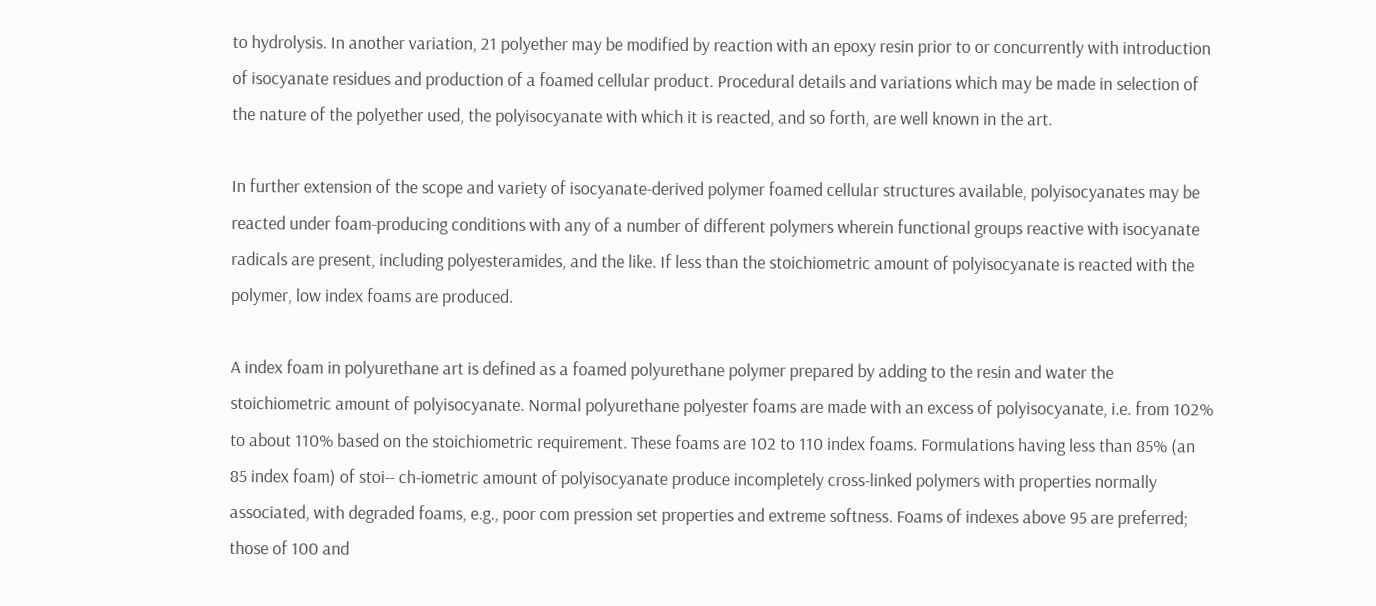to hydrolysis. In another variation, 21 polyether may be modified by reaction with an epoxy resin prior to or concurrently with introduction of isocyanate residues and production of a foamed cellular product. Procedural details and variations which may be made in selection of the nature of the polyether used, the polyisocyanate with which it is reacted, and so forth, are well known in the art.

In further extension of the scope and variety of isocyanate-derived polymer foamed cellular structures available, polyisocyanates may be reacted under foam-producing conditions with any of a number of different polymers wherein functional groups reactive with isocyanate radicals are present, including polyesteramides, and the like. If less than the stoichiometric amount of polyisocyanate is reacted with the polymer, low index foams are produced.

A index foam in polyurethane art is defined as a foamed polyurethane polymer prepared by adding to the resin and water the stoichiometric amount of polyisocyanate. Normal polyurethane polyester foams are made with an excess of polyisocyanate, i.e. from 102% to about 110% based on the stoichiometric requirement. These foams are 102 to 110 index foams. Formulations having less than 85% (an 85 index foam) of stoi-- ch-iometric amount of polyisocyanate produce incompletely cross-linked polymers with properties normally associated, with degraded foams, e.g., poor com pression set properties and extreme softness. Foams of indexes above 95 are preferred; those of 100 and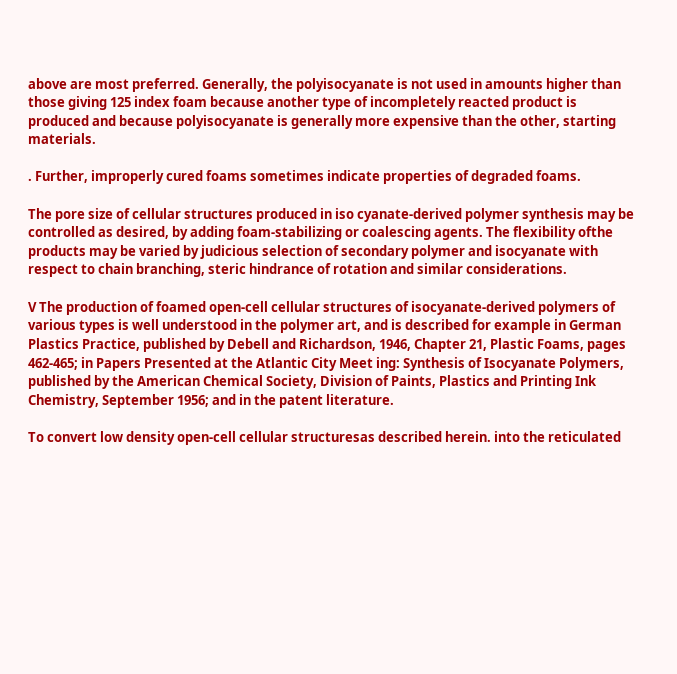above are most preferred. Generally, the polyisocyanate is not used in amounts higher than those giving 125 index foam because another type of incompletely reacted product is produced and because polyisocyanate is generally more expensive than the other, starting materials.

. Further, improperly cured foams sometimes indicate properties of degraded foams.

The pore size of cellular structures produced in iso cyanate-derived polymer synthesis may be controlled as desired, by adding foam-stabilizing or coalescing agents. The flexibility ofthe products may be varied by judicious selection of secondary polymer and isocyanate with respect to chain branching, steric hindrance of rotation and similar considerations.

V The production of foamed open-cell cellular structures of isocyanate-derived polymers of various types is well understood in the polymer art, and is described for example in German Plastics Practice, published by Debell and Richardson, 1946, Chapter 21, Plastic Foams, pages 462-465; in Papers Presented at the Atlantic City Meet ing: Synthesis of Isocyanate Polymers, published by the American Chemical Society, Division of Paints, Plastics and Printing Ink Chemistry, September 1956; and in the patent literature.

To convert low density open-cell cellular structuresas described herein. into the reticulated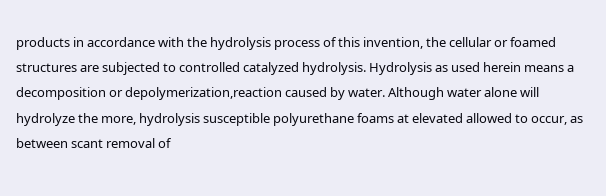products in accordance with the hydrolysis process of this invention, the cellular or foamed structures are subjected to controlled catalyzed hydrolysis. Hydrolysis as used herein means a decomposition or depolymerization,reaction caused by water. Although water alone will hydrolyze the more, hydrolysis susceptible polyurethane foams at elevated allowed to occur, as between scant removal of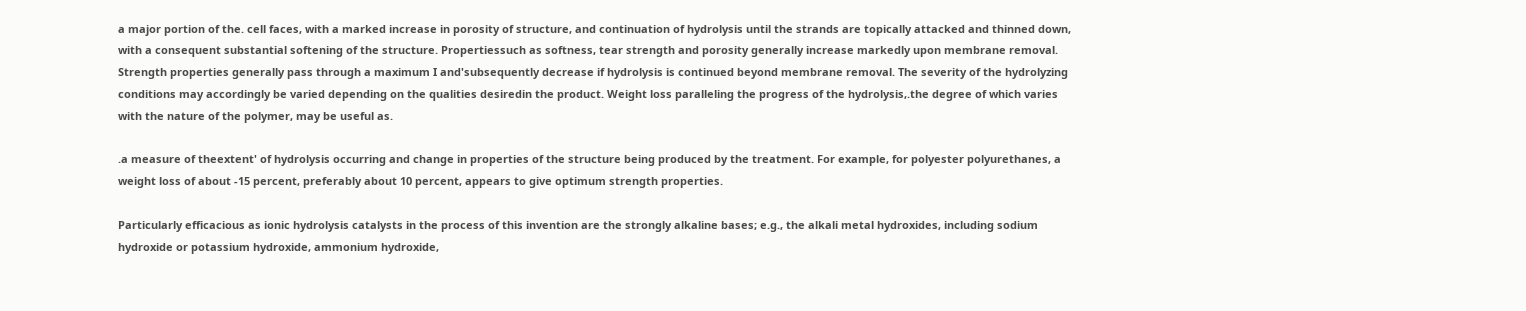a major portion of the. cell faces, with a marked increase in porosity of structure, and continuation of hydrolysis until the strands are topically attacked and thinned down, with a consequent substantial softening of the structure. Propertiessuch as softness, tear strength and porosity generally increase markedly upon membrane removal. Strength properties generally pass through a maximum I and'subsequently decrease if hydrolysis is continued beyond membrane removal. The severity of the hydrolyzing conditions may accordingly be varied depending on the qualities desiredin the product. Weight loss paralleling the progress of the hydrolysis,.the degree of which varies with the nature of the polymer, may be useful as.

.a measure of theextent' of hydrolysis occurring and change in properties of the structure being produced by the treatment. For example, for polyester polyurethanes, a weight loss of about -15 percent, preferably about 10 percent, appears to give optimum strength properties.

Particularly efficacious as ionic hydrolysis catalysts in the process of this invention are the strongly alkaline bases; e.g., the alkali metal hydroxides, including sodium hydroxide or potassium hydroxide, ammonium hydroxide,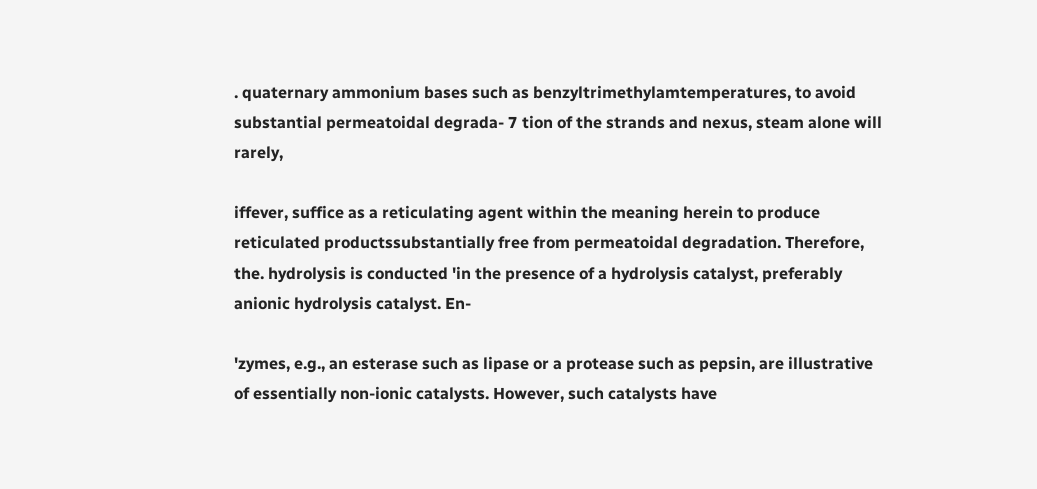. quaternary ammonium bases such as benzyltrimethylamtemperatures, to avoid substantial permeatoidal degrada- 7 tion of the strands and nexus, steam alone will rarely,

iffever, suffice as a reticulating agent within the meaning herein to produce reticulated productssubstantially free from permeatoidal degradation. Therefore, the. hydrolysis is conducted 'in the presence of a hydrolysis catalyst, preferably anionic hydrolysis catalyst. En-

'zymes, e.g., an esterase such as lipase or a protease such as pepsin, are illustrative of essentially non-ionic catalysts. However, such catalysts have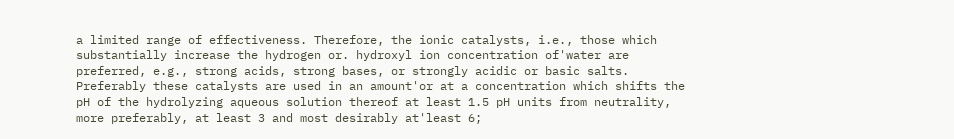a limited range of effectiveness. Therefore, the ionic catalysts, i.e., those which substantially increase the hydrogen or. hydroxyl ion concentration of'water are preferred, e.g., strong acids, strong bases, or strongly acidic or basic salts. Preferably these catalysts are used in an amount'or at a concentration which shifts the pH of the hydrolyzing aqueous solution thereof at least 1.5 pH units from neutrality, more preferably, at least 3 and most desirably at'least 6;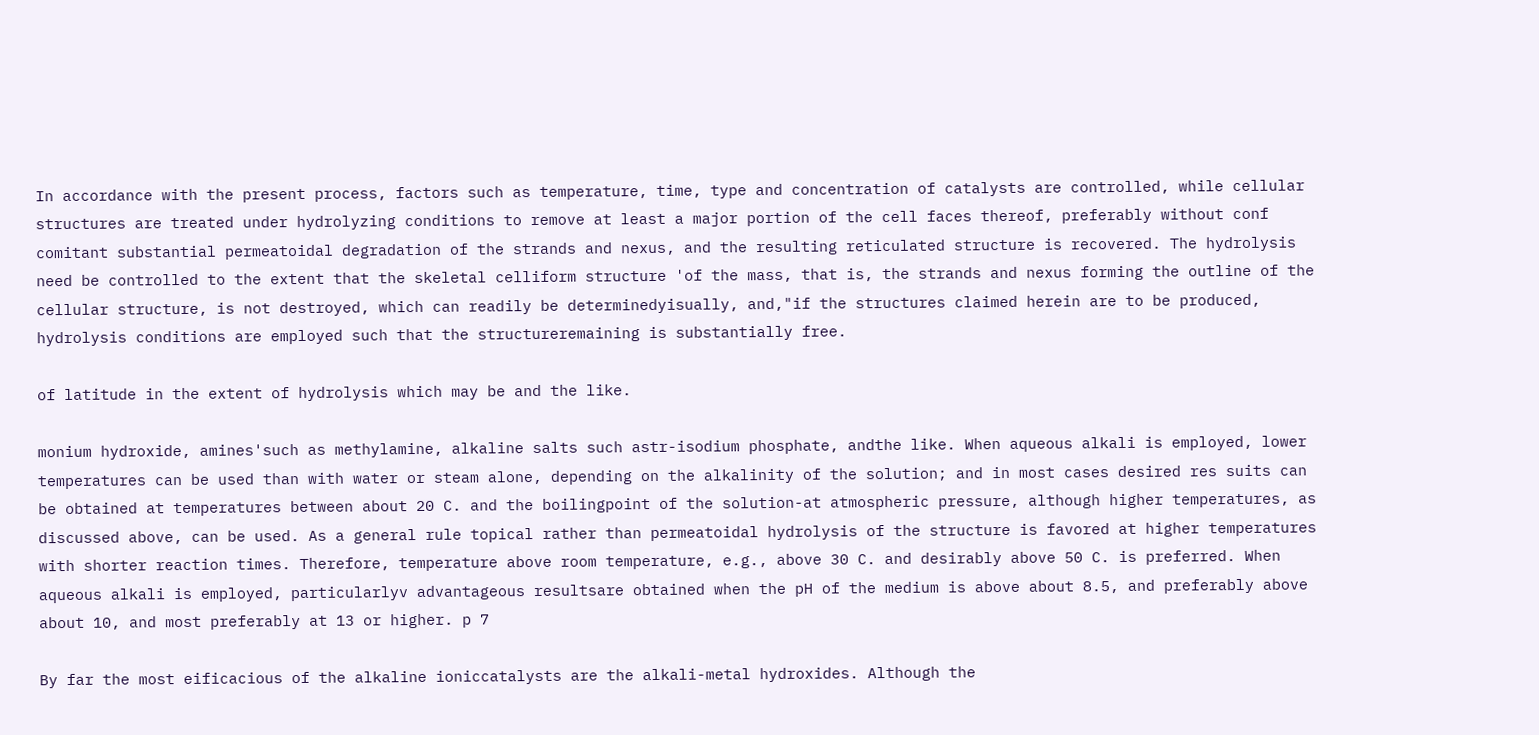In accordance with the present process, factors such as temperature, time, type and concentration of catalysts are controlled, while cellular structures are treated under hydrolyzing conditions to remove at least a major portion of the cell faces thereof, preferably without conf comitant substantial permeatoidal degradation of the strands and nexus, and the resulting reticulated structure is recovered. The hydrolysis need be controlled to the extent that the skeletal celliform structure 'of the mass, that is, the strands and nexus forming the outline of the cellular structure, is not destroyed, which can readily be determinedyisually, and,"if the structures claimed herein are to be produced, hydrolysis conditions are employed such that the structureremaining is substantially free.

of latitude in the extent of hydrolysis which may be and the like.

monium hydroxide, amines'such as methylamine, alkaline salts such astr-isodium phosphate, andthe like. When aqueous alkali is employed, lower temperatures can be used than with water or steam alone, depending on the alkalinity of the solution; and in most cases desired res suits can be obtained at temperatures between about 20 C. and the boilingpoint of the solution-at atmospheric pressure, although higher temperatures, as discussed above, can be used. As a general rule topical rather than permeatoidal hydrolysis of the structure is favored at higher temperatures with shorter reaction times. Therefore, temperature above room temperature, e.g., above 30 C. and desirably above 50 C. is preferred. When aqueous alkali is employed, particularlyv advantageous resultsare obtained when the pH of the medium is above about 8.5, and preferably above about 10, and most preferably at 13 or higher. p 7

By far the most eificacious of the alkaline ioniccatalysts are the alkali-metal hydroxides. Although the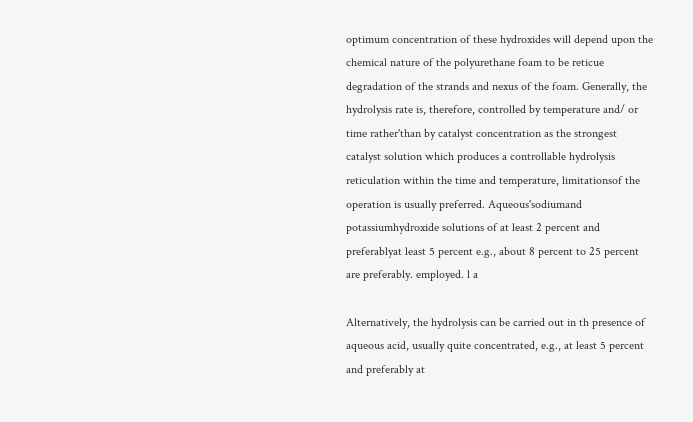optimum concentration of these hydroxides will depend upon the chemical nature of the polyurethane foam to be reticue degradation of the strands and nexus of the foam. Generally, the hydrolysis rate is, therefore, controlled by temperature and/ or time rather'than by catalyst concentration as the strongest catalyst solution which produces a controllable hydrolysis reticulation within the time and temperature, limitationsof the operation is usually preferred. Aqueous'sodiumand potassiumhydroxide solutions of at least 2 percent and preferablyat least 5 percent e.g., about 8 percent to 25 percent are preferably. employed. l a

Alternatively, the hydrolysis can be carried out in th presence of aqueous acid, usually quite concentrated, e.g., at least 5 percent and preferably at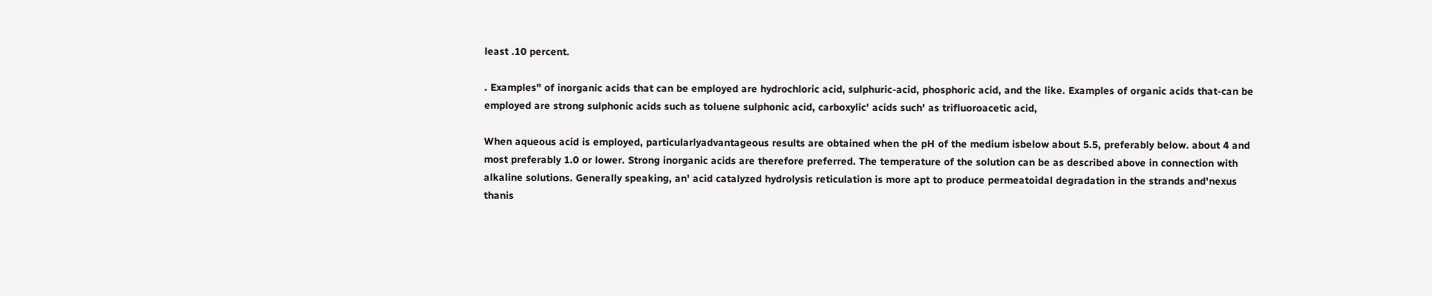least .10 percent.

. Examples" of inorganic acids that can be employed are hydrochloric acid, sulphuric-acid, phosphoric acid, and the like. Examples of organic acids that-can be employed are strong sulphonic acids such as toluene sulphonic acid, carboxylic' acids such' as trifluoroacetic acid,

When aqueous acid is employed, particularlyadvantageous results are obtained when the pH of the medium isbelow about 5.5, preferably below. about 4 and most preferably 1.0 or lower. Strong inorganic acids are therefore preferred. The temperature of the solution can be as described above in connection with alkaline solutions. Generally speaking, an' acid catalyzed hydrolysis reticulation is more apt to produce permeatoidal degradation in the strands and'nexus thanis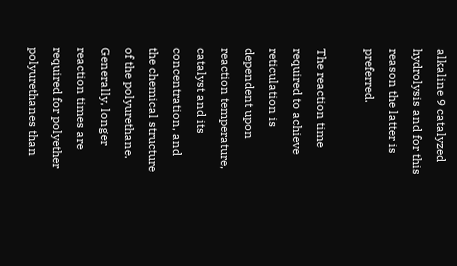alkaline 9 catalyzed hydrolysis and for this reason the latter is preferred.

The reaction time required to achieve reticulation is dependent upon reaction temperature, catalyst and its concentration, and the chemical structure of the polyurethane. Generally, longer reaction times are required for polyether polyurethanes than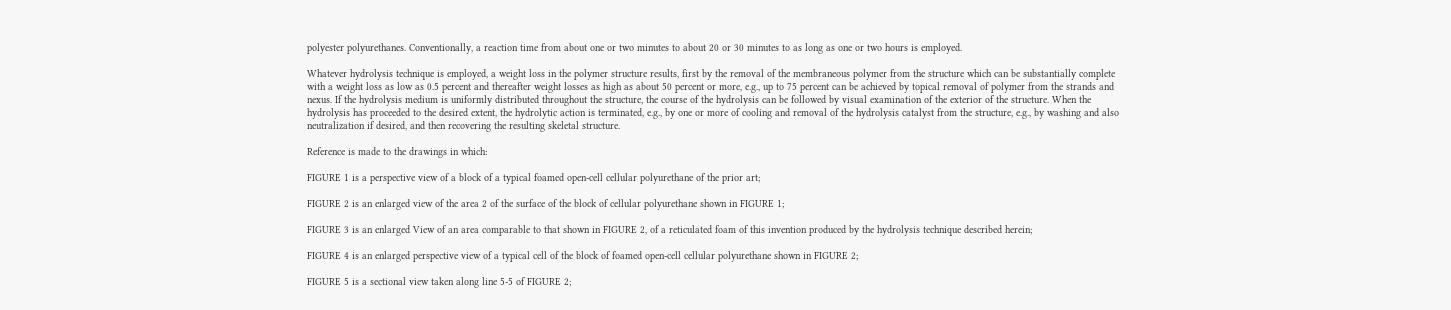polyester polyurethanes. Conventionally, a reaction time from about one or two minutes to about 20 or 30 minutes to as long as one or two hours is employed.

Whatever hydrolysis technique is employed, a weight loss in the polymer structure results, first by the removal of the membraneous polymer from the structure which can be substantially complete with a weight loss as low as 0.5 percent and thereafter weight losses as high as about 50 percent or more, e.g., up to 75 percent can be achieved by topical removal of polymer from the strands and nexus. If the hydrolysis medium is uniformly distributed throughout the structure, the course of the hydrolysis can be followed by visual examination of the exterior of the structure. When the hydrolysis has proceeded to the desired extent, the hydrolytic action is terminated, e.g., by one or more of cooling and removal of the hydrolysis catalyst from the structure, e.g., by washing and also neutralization if desired, and then recovering the resulting skeletal structure.

Reference is made to the drawings in which:

FIGURE 1 is a perspective view of a block of a typical foamed open-cell cellular polyurethane of the prior art;

FIGURE 2 is an enlarged view of the area 2 of the surface of the block of cellular polyurethane shown in FIGURE 1;

FIGURE 3 is an enlarged View of an area comparable to that shown in FIGURE 2, of a reticulated foam of this invention produced by the hydrolysis technique described herein;

FIGURE 4 is an enlarged perspective view of a typical cell of the block of foamed open-cell cellular polyurethane shown in FIGURE 2;

FIGURE 5 is a sectional view taken along line 5-5 of FIGURE 2;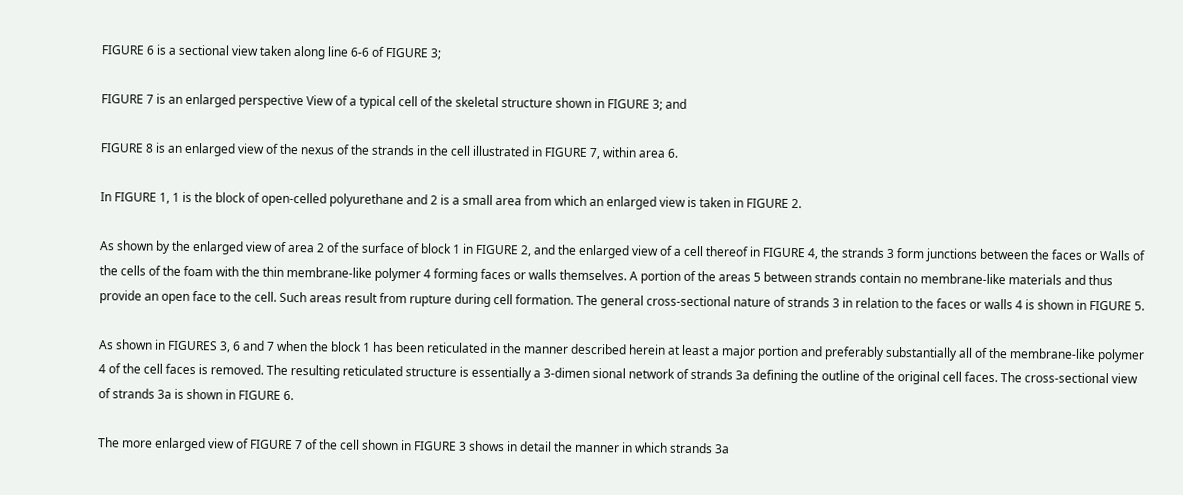FIGURE 6 is a sectional view taken along line 6-6 of FIGURE 3;

FIGURE 7 is an enlarged perspective View of a typical cell of the skeletal structure shown in FIGURE 3; and

FIGURE 8 is an enlarged view of the nexus of the strands in the cell illustrated in FIGURE 7, within area 6.

In FIGURE 1, 1 is the block of open-celled polyurethane and 2 is a small area from which an enlarged view is taken in FIGURE 2.

As shown by the enlarged view of area 2 of the surface of block 1 in FIGURE 2, and the enlarged view of a cell thereof in FIGURE 4, the strands 3 form junctions between the faces or Walls of the cells of the foam with the thin membrane-like polymer 4 forming faces or walls themselves. A portion of the areas 5 between strands contain no membrane-like materials and thus provide an open face to the cell. Such areas result from rupture during cell formation. The general cross-sectional nature of strands 3 in relation to the faces or walls 4 is shown in FIGURE 5.

As shown in FIGURES 3, 6 and 7 when the block 1 has been reticulated in the manner described herein at least a major portion and preferably substantially all of the membrane-like polymer 4 of the cell faces is removed. The resulting reticulated structure is essentially a 3-dimen sional network of strands 3a defining the outline of the original cell faces. The cross-sectional view of strands 3a is shown in FIGURE 6.

The more enlarged view of FIGURE 7 of the cell shown in FIGURE 3 shows in detail the manner in which strands 3a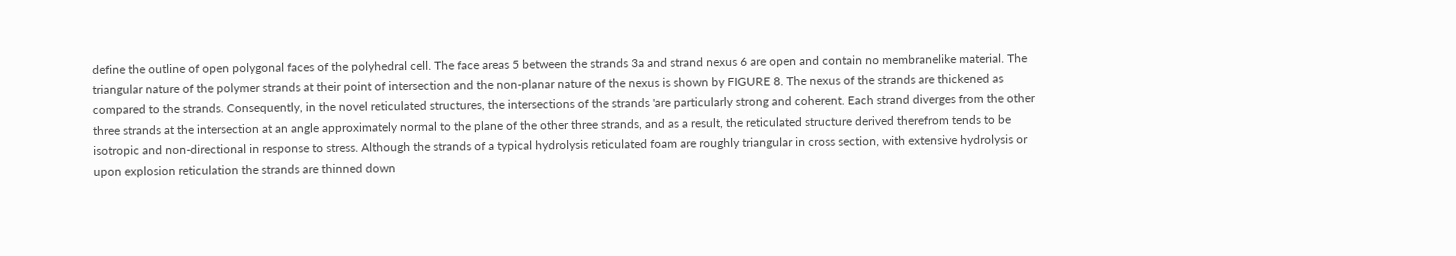define the outline of open polygonal faces of the polyhedral cell. The face areas 5 between the strands 3a and strand nexus 6 are open and contain no membranelike material. The triangular nature of the polymer strands at their point of intersection and the non-planar nature of the nexus is shown by FIGURE 8. The nexus of the strands are thickened as compared to the strands. Consequently, in the novel reticulated structures, the intersections of the strands 'are particularly strong and coherent. Each strand diverges from the other three strands at the intersection at an angle approximately normal to the plane of the other three strands, and as a result, the reticulated structure derived therefrom tends to be isotropic and non-directional in response to stress. Although the strands of a typical hydrolysis reticulated foam are roughly triangular in cross section, with extensive hydrolysis or upon explosion reticulation the strands are thinned down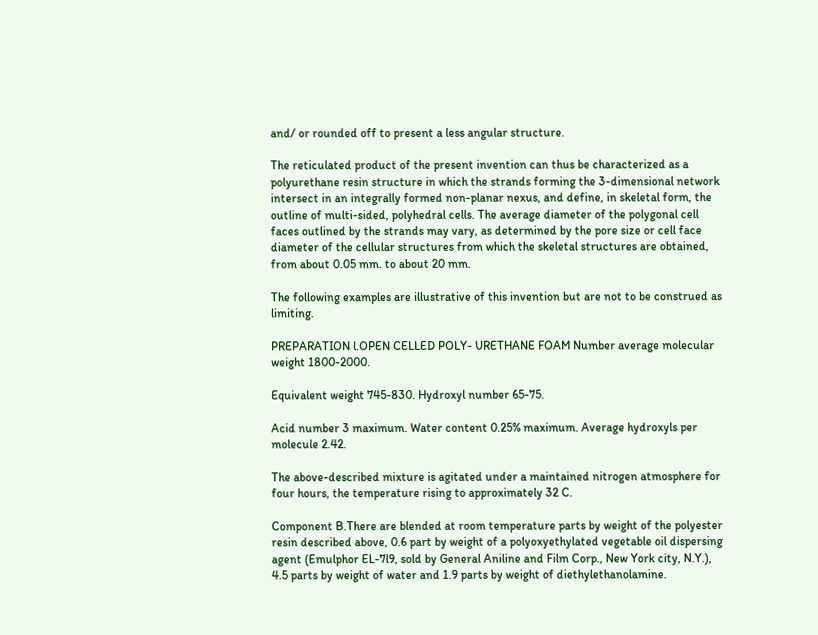and/ or rounded off to present a less angular structure.

The reticulated product of the present invention can thus be characterized as a polyurethane resin structure in which the strands forming the 3-dimensional network intersect in an integrally formed non-planar nexus, and define, in skeletal form, the outline of multi-sided, polyhedral cells. The average diameter of the polygonal cell faces outlined by the strands may vary, as determined by the pore size or cell face diameter of the cellular structures from which the skeletal structures are obtained, from about 0.05 mm. to about 20 mm.

The following examples are illustrative of this invention but are not to be construed as limiting.

PREPARATION l.OPEN CELLED POLY- URETHANE FOAM Number average molecular weight 1800-2000.

Equivalent weight 745-830. Hydroxyl number 65-75.

Acid number 3 maximum. Water content 0.25% maximum. Average hydroxyls per molecule 2.42.

The above-described mixture is agitated under a maintained nitrogen atmosphere for four hours, the temperature rising to approximately 32 C.

Component B.There are blended at room temperature parts by weight of the polyester resin described above, 0.6 part by weight of a polyoxyethylated vegetable oil dispersing agent (Emulphor EL-7l9, sold by General Aniline and Film Corp., New York city, N.Y.), 4.5 parts by weight of water and 1.9 parts by weight of diethylethanolamine.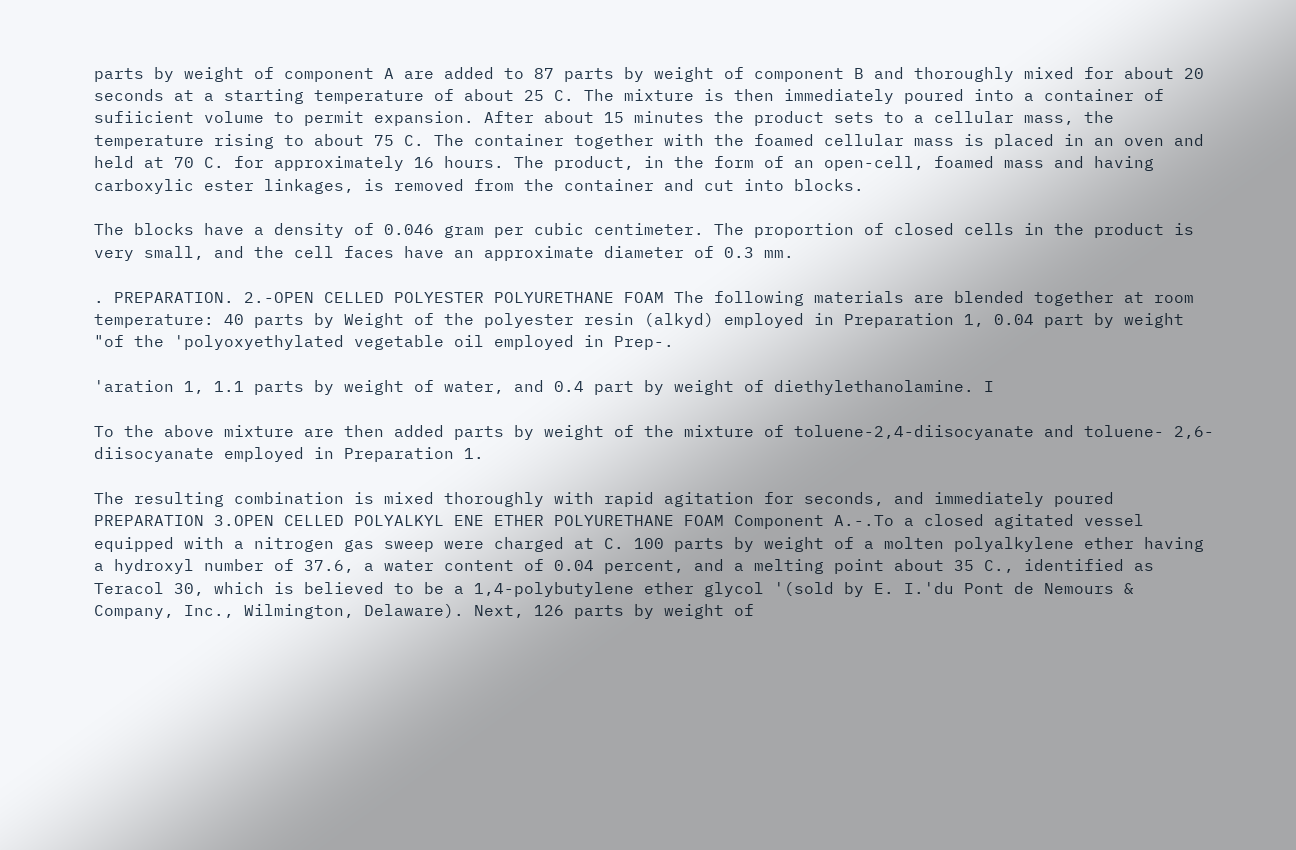parts by weight of component A are added to 87 parts by weight of component B and thoroughly mixed for about 20 seconds at a starting temperature of about 25 C. The mixture is then immediately poured into a container of sufiicient volume to permit expansion. After about 15 minutes the product sets to a cellular mass, the temperature rising to about 75 C. The container together with the foamed cellular mass is placed in an oven and held at 70 C. for approximately 16 hours. The product, in the form of an open-cell, foamed mass and having carboxylic ester linkages, is removed from the container and cut into blocks.

The blocks have a density of 0.046 gram per cubic centimeter. The proportion of closed cells in the product is very small, and the cell faces have an approximate diameter of 0.3 mm.

. PREPARATION. 2.-OPEN CELLED POLYESTER POLYURETHANE FOAM The following materials are blended together at room temperature: 40 parts by Weight of the polyester resin (alkyd) employed in Preparation 1, 0.04 part by weight "of the 'polyoxyethylated vegetable oil employed in Prep-.

'aration 1, 1.1 parts by weight of water, and 0.4 part by weight of diethylethanolamine. I

To the above mixture are then added parts by weight of the mixture of toluene-2,4-diisocyanate and toluene- 2,6-diisocyanate employed in Preparation 1.

The resulting combination is mixed thoroughly with rapid agitation for seconds, and immediately poured PREPARATION 3.OPEN CELLED POLYALKYL ENE ETHER POLYURETHANE FOAM Component A.-.To a closed agitated vessel equipped with a nitrogen gas sweep were charged at C. 100 parts by weight of a molten polyalkylene ether having a hydroxyl number of 37.6, a water content of 0.04 percent, and a melting point about 35 C., identified as Teracol 30, which is believed to be a 1,4-polybutylene ether glycol '(sold by E. I.'du Pont de Nemours & Company, Inc., Wilmington, Delaware). Next, 126 parts by weight of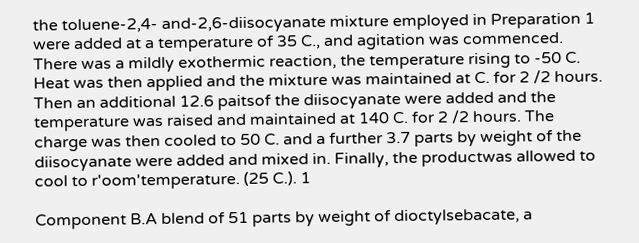the toluene-2,4- and-2,6-diisocyanate mixture employed in Preparation 1 were added at a temperature of 35 C., and agitation was commenced. There was a mildly exothermic reaction, the temperature rising to -50 C. Heat was then applied and the mixture was maintained at C. for 2 /2 hours. Then an additional 12.6 paitsof the diisocyanate were added and the temperature was raised and maintained at 140 C. for 2 /2 hours. The charge was then cooled to 50 C. and a further 3.7 parts by weight of the diisocyanate were added and mixed in. Finally, the productwas allowed to cool to r'oom'temperature. (25 C.). 1

Component B.A blend of 51 parts by weight of dioctylsebacate, a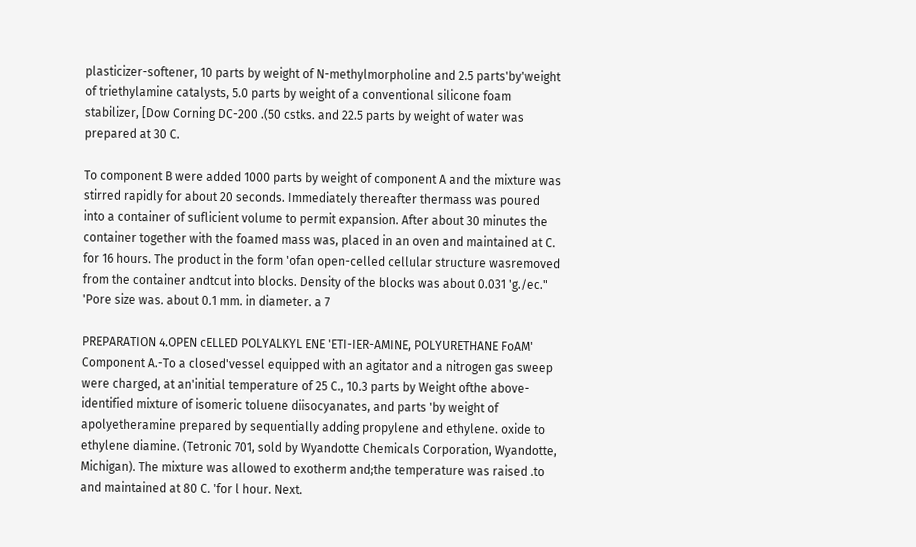plasticizer-softener, 10 parts by weight of N-methylmorpholine and 2.5 parts'by'weight of triethylamine catalysts, 5.0 parts by weight of a conventional silicone foam stabilizer, [Dow Corning DC-200 .(50 cstks. and 22.5 parts by weight of water was prepared at 30 C.

To component B were added 1000 parts by weight of component A and the mixture was stirred rapidly for about 20 seconds. Immediately thereafter thermass was poured into a container of suflicient volume to permit expansion. After about 30 minutes the container together with the foamed mass was, placed in an oven and maintained at C. for 16 hours. The product in the form 'ofan open-celled cellular structure wasremoved from the container andtcut into blocks. Density of the blocks was about 0.031 'g./ec." 'Pore size was. about 0.1 mm. in diameter. a 7

PREPARATION 4.OPEN cELLED POLYALKYL ENE 'ETI-IER-AMINE, POLYURETHANE FoAM' Component A.-To a closed'vessel equipped with an agitator and a nitrogen gas sweep were charged, at an'initial temperature of 25 C., 10.3 parts by Weight ofthe above-identified mixture of isomeric toluene diisocyanates, and parts 'by weight of apolyetheramine prepared by sequentially adding propylene and ethylene. oxide to ethylene diamine. (Tetronic 701, sold by Wyandotte Chemicals Corporation, Wyandotte, Michigan). The mixture was allowed to exotherm and;the temperature was raised .to and maintained at 80 C. 'for l hour. Next.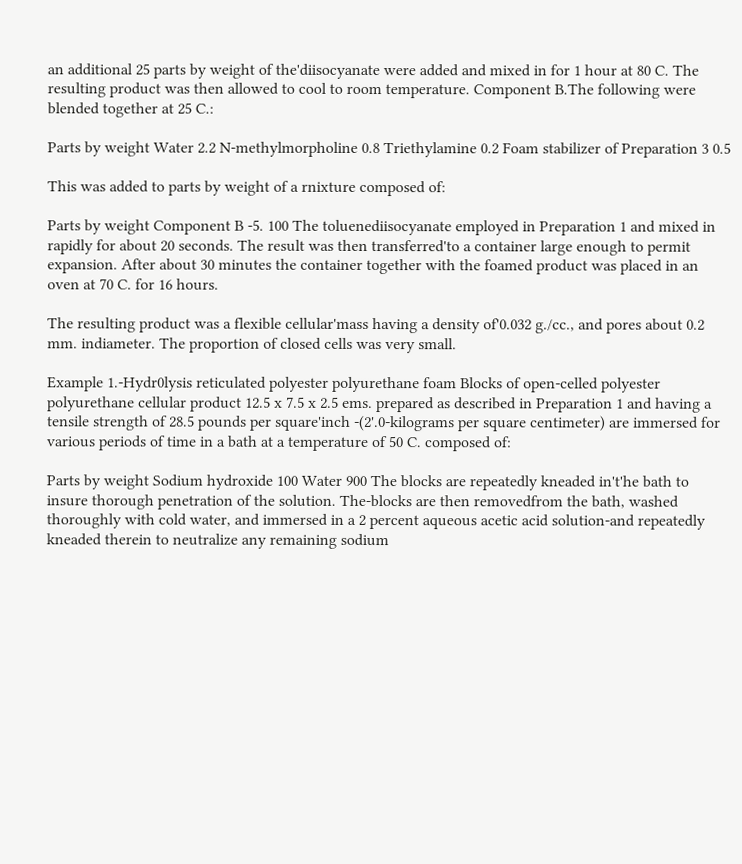an additional 25 parts by weight of the'diisocyanate were added and mixed in for 1 hour at 80 C. The resulting product was then allowed to cool to room temperature. Component B.The following were blended together at 25 C.:

Parts by weight Water 2.2 N-methylmorpholine 0.8 Triethylamine 0.2 Foam stabilizer of Preparation 3 0.5

This was added to parts by weight of a rnixture composed of:

Parts by weight Component B -5. 100 The toluenediisocyanate employed in Preparation 1 and mixed in rapidly for about 20 seconds. The result was then transferred'to a container large enough to permit expansion. After about 30 minutes the container together with the foamed product was placed in an oven at 70 C. for 16 hours.

The resulting product was a flexible cellular'mass having a density of'0.032 g./cc., and pores about 0.2 mm. indiameter. The proportion of closed cells was very small.

Example 1.-Hydr0lysis reticulated polyester polyurethane foam Blocks of open-celled polyester polyurethane cellular product 12.5 x 7.5 x 2.5 ems. prepared as described in Preparation 1 and having a tensile strength of 28.5 pounds per square'inch -(2'.0-kilograms per square centimeter) are immersed for various periods of time in a bath at a temperature of 50 C. composed of:

Parts by weight Sodium hydroxide 100 Water 900 The blocks are repeatedly kneaded in't'he bath to insure thorough penetration of the solution. The-blocks are then removedfrom the bath, washed thoroughly with cold water, and immersed in a 2 percent aqueous acetic acid solution-and repeatedly kneaded therein to neutralize any remaining sodium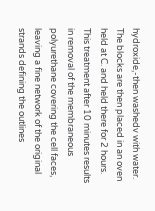hydroxide,-then washedv with water. The blocks are then placed in an oven held at C. and held there for 2 hours. This treatment after 10 minutes results in removal of the membraneous polyurethane covering the cell faces, leaving a fine network of the original strands defining the outlines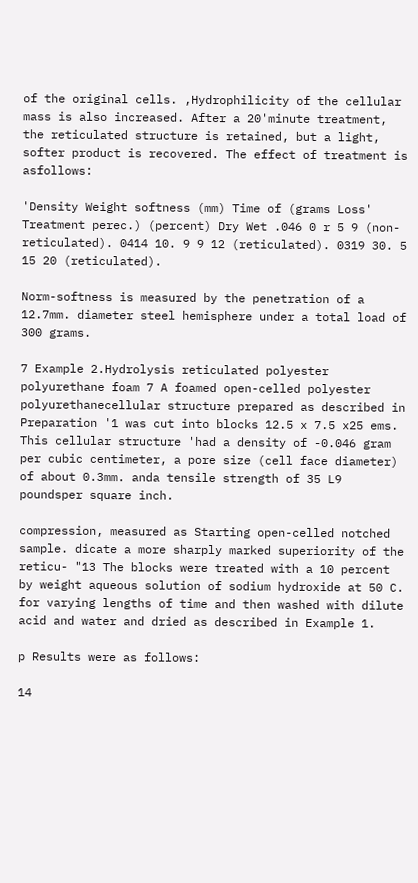of the original cells. ,Hydrophilicity of the cellular mass is also increased. After a 20'minute treatment, the reticulated structure is retained, but a light, softer product is recovered. The effect of treatment is asfollows:

'Density Weight softness (mm) Time of (grams Loss' Treatment perec.) (percent) Dry Wet .046 0 r 5 9 (non-reticulated). 0414 10. 9 9 12 (reticulated). 0319 30. 5 15 20 (reticulated).

Norm-softness is measured by the penetration of a 12.7mm. diameter steel hemisphere under a total load of 300 grams.

7 Example 2.Hydrolysis reticulated polyester polyurethane foam 7 A foamed open-celled polyester polyurethanecellular structure prepared as described in Preparation '1 was cut into blocks 12.5 x 7.5 x25 ems. This cellular structure 'had a density of -0.046 gram per cubic centimeter, a pore size (cell face diameter) of about 0.3mm. anda tensile strength of 35 L9 poundsper square inch.

compression, measured as Starting open-celled notched sample. dicate a more sharply marked superiority of the reticu- "13 The blocks were treated with a 10 percent by weight aqueous solution of sodium hydroxide at 50 C. for varying lengths of time and then washed with dilute acid and water and dried as described in Example 1.

p Results were as follows:

14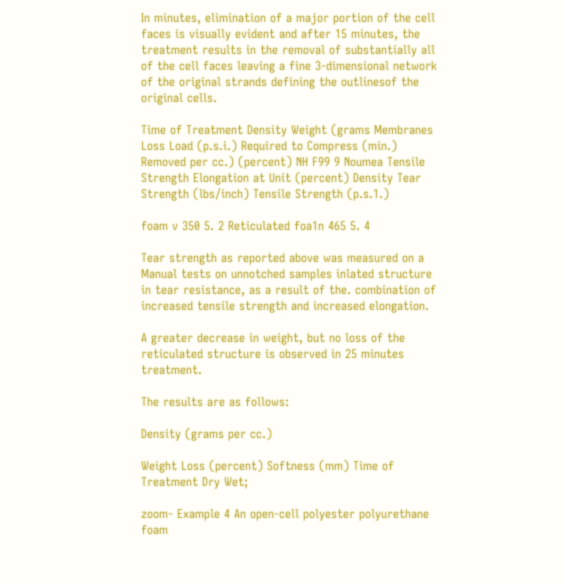In minutes, elimination of a major portion of the cell faces is visually evident and after 15 minutes, the treatment results in the removal of substantially all of the cell faces leaving a fine 3-dimensional network of the original strands defining the outlinesof the original cells.

Time of Treatment Density Weight (grams Membranes Loss Load (p.s.i.) Required to Compress (min.) Removed per cc.) (percent) NH F99 9 Noumea Tensile Strength Elongation at Unit (percent) Density Tear Strength (lbs/inch) Tensile Strength (p.s.1.)

foam v 350 5. 2 Reticulated foa1n 465 5. 4

Tear strength as reported above was measured on a Manual tests on unnotched samples inlated structure in tear resistance, as a result of the. combination of increased tensile strength and increased elongation.

A greater decrease in weight, but no loss of the reticulated structure is observed in 25 minutes treatment.

The results are as follows:

Density (grams per cc.)

Weight Loss (percent) Softness (mm) Time of Treatment Dry Wet;

zoom- Example 4 An open-cell polyester polyurethane foam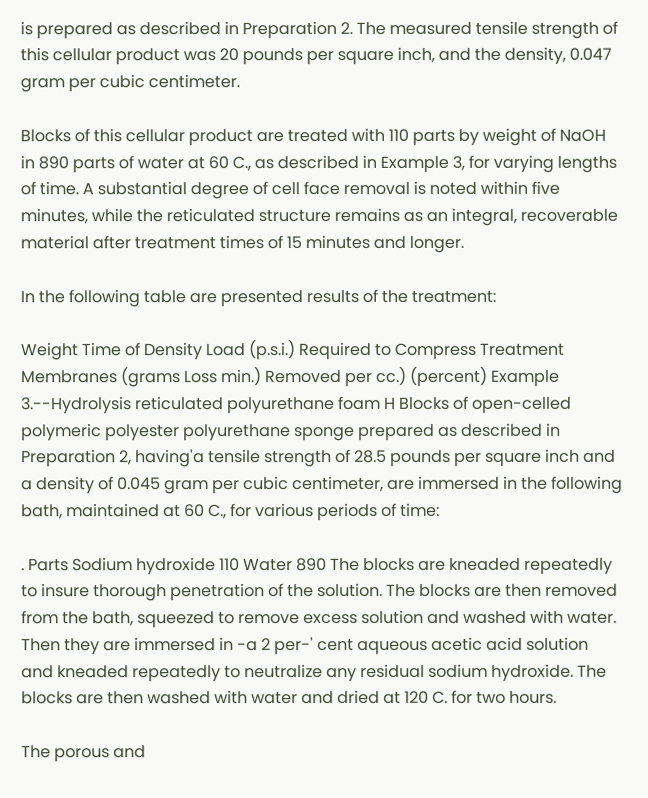is prepared as described in Preparation 2. The measured tensile strength of this cellular product was 20 pounds per square inch, and the density, 0.047 gram per cubic centimeter.

Blocks of this cellular product are treated with 110 parts by weight of NaOH in 890 parts of water at 60 C., as described in Example 3, for varying lengths of time. A substantial degree of cell face removal is noted within five minutes, while the reticulated structure remains as an integral, recoverable material after treatment times of 15 minutes and longer.

In the following table are presented results of the treatment:

Weight Time of Density Load (p.s.i.) Required to Compress Treatment Membranes (grams Loss min.) Removed per cc.) (percent) Example 3.--Hydrolysis reticulated polyurethane foam H Blocks of open-celled polymeric polyester polyurethane sponge prepared as described in Preparation 2, having'a tensile strength of 28.5 pounds per square inch and a density of 0.045 gram per cubic centimeter, are immersed in the following bath, maintained at 60 C., for various periods of time:

. Parts Sodium hydroxide 110 Water 890 The blocks are kneaded repeatedly to insure thorough penetration of the solution. The blocks are then removed from the bath, squeezed to remove excess solution and washed with water. Then they are immersed in -a 2 per-' cent aqueous acetic acid solution and kneaded repeatedly to neutralize any residual sodium hydroxide. The blocks are then washed with water and dried at 120 C. for two hours.

The porous and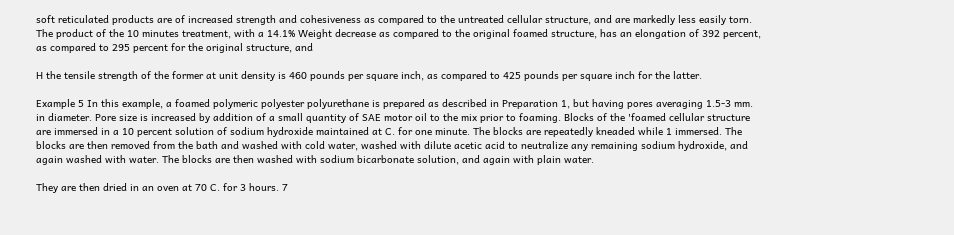soft reticulated products are of increased strength and cohesiveness as compared to the untreated cellular structure, and are markedly less easily torn. The product of the 10 minutes treatment, with a 14.1% Weight decrease as compared to the original foamed structure, has an elongation of 392 percent, as compared to 295 percent for the original structure, and

H the tensile strength of the former at unit density is 460 pounds per square inch, as compared to 425 pounds per square inch for the latter.

Example 5 In this example, a foamed polymeric polyester polyurethane is prepared as described in Preparation 1, but having pores averaging 1.5-3 mm. in diameter. Pore size is increased by addition of a small quantity of SAE motor oil to the mix prior to foaming. Blocks of the 'foamed cellular structure are immersed in a 10 percent solution of sodium hydroxide maintained at C. for one minute. The blocks are repeatedly kneaded while 1 immersed. The blocks are then removed from the bath and washed with cold water, washed with dilute acetic acid to neutralize any remaining sodium hydroxide, and again washed with water. The blocks are then washed with sodium bicarbonate solution, and again with plain water.

They are then dried in an oven at 70 C. for 3 hours. 7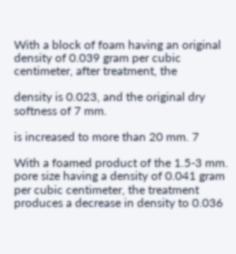With a block of foam having an original density of 0.039 gram per cubic centimeter, after treatment, the

density is 0.023, and the original dry softness of 7 mm.

is increased to more than 20 mm. 7

With a foamed product of the 1.5-3 mm. pore size having a density of 0.041 gram per cubic centimeter, the treatment produces a decrease in density to 0.036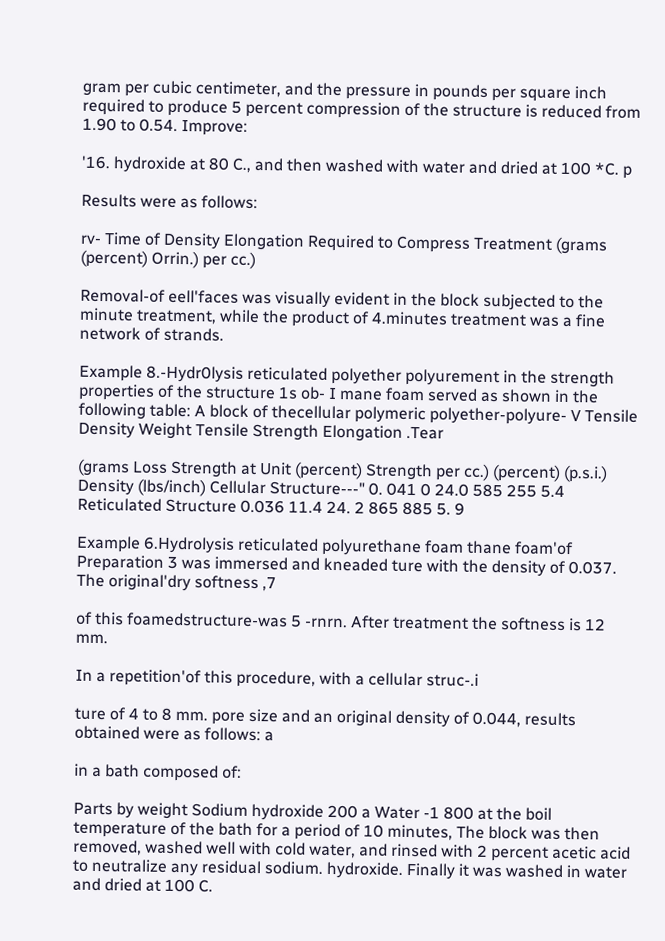gram per cubic centimeter, and the pressure in pounds per square inch required to produce 5 percent compression of the structure is reduced from 1.90 to 0.54. Improve:

'16. hydroxide at 80 C., and then washed with water and dried at 100 *C. p

Results were as follows:

rv- Time of Density Elongation Required to Compress Treatment (grams (percent) Orrin.) per cc.)

Removal-of eell'faces was visually evident in the block subjected to the minute treatment, while the product of 4.minutes treatment was a fine network of strands.

Example 8.-Hydr0lysis reticulated polyether polyurement in the strength properties of the structure 1s ob- I mane foam served as shown in the following table: A block of thecellular polymeric polyether-polyure- V Tensile Density Weight Tensile Strength Elongation .Tear

(grams Loss Strength at Unit (percent) Strength per cc.) (percent) (p.s.i.) Density (lbs/inch) Cellular Structure---" 0. 041 0 24.0 585 255 5.4 Reticulated Structure 0.036 11.4 24. 2 865 885 5. 9

Example 6.Hydrolysis reticulated polyurethane foam thane foam'of Preparation 3 was immersed and kneaded ture with the density of 0.037. The original'dry softness ,7

of this foamedstructure-was 5 -rnrn. After treatment the softness is 12 mm.

In a repetition'of this procedure, with a cellular struc-.i

ture of 4 to 8 mm. pore size and an original density of 0.044, results obtained were as follows: a

in a bath composed of:

Parts by weight Sodium hydroxide 200 a Water -1 800 at the boil temperature of the bath for a period of 10 minutes, The block was then removed, washed well with cold water, and rinsed with 2 percent acetic acid to neutralize any residual sodium. hydroxide. Finally it was washed in water and dried at 100 C.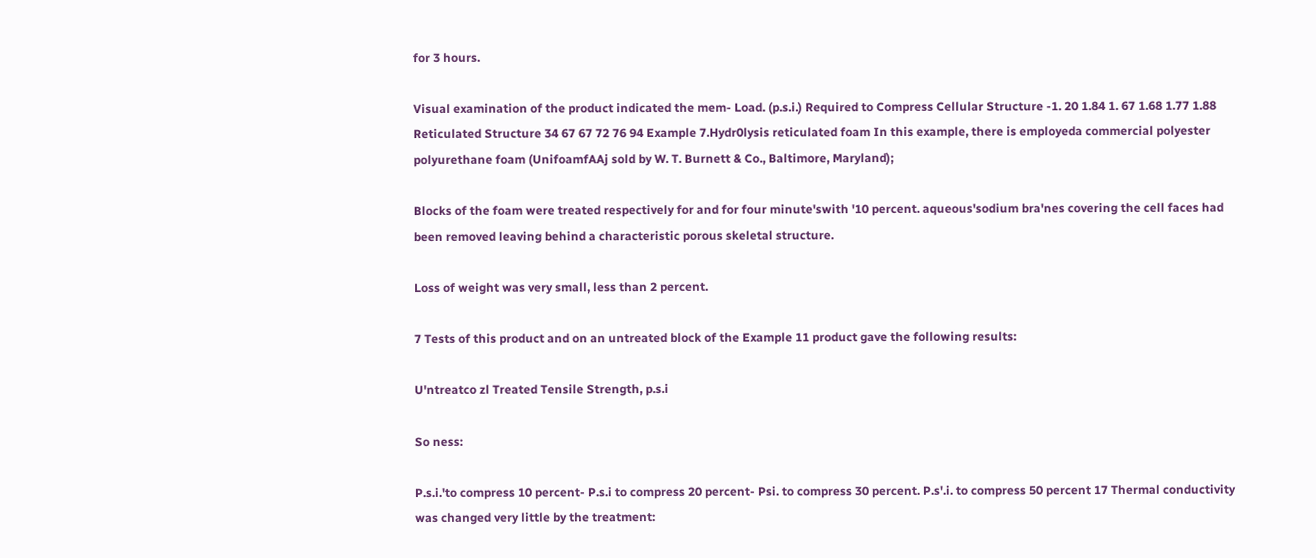for 3 hours.

Visual examination of the product indicated the mem- Load. (p.s.i.) Required to Compress Cellular Structure -1. 20 1.84 1. 67 1.68 1.77 1.88 Reticulated Structure 34 67 67 72 76 94 Example 7.Hydr0lysis reticulated foam In this example, there is employeda commercial polyester polyurethane foam (UnifoamfAAj sold by W. T. Burnett & Co., Baltimore, Maryland);

Blocks of the foam were treated respectively for and for four minute'swith '10 percent. aqueous'sodium bra'nes covering the cell faces had been removed leaving behind a characteristic porous skeletal structure.

Loss of weight was very small, less than 2 percent.

7 Tests of this product and on an untreated block of the Example 11 product gave the following results:

U'ntreatco zl Treated Tensile Strength, p.s.i

So ness:

P.s.i.'to compress 10 percent- P.s.i to compress 20 percent- Psi. to compress 30 percent. P.s'.i. to compress 50 percent 17 Thermal conductivity was changed very little by the treatment: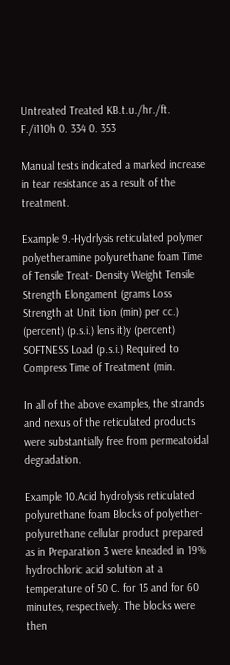Untreated Treated KB.t.u./hr./ft. F./i110h 0. 334 0. 353

Manual tests indicated a marked increase in tear resistance as a result of the treatment.

Example 9.-Hydrlysis reticulated polymer polyetheramine polyurethane foam Time of Tensile Treat- Density Weight Tensile Strength Elongament (grams Loss Strength at Unit tion (min) per cc.) (percent) (p.s.i.) lens it)y (percent) SOFTNESS Load (p.s.i.) Required to Compress Time of Treatment (min.

In all of the above examples, the strands and nexus of the reticulated products were substantially free from permeatoidal degradation.

Example 10.Acid hydrolysis reticulated polyurethane foam Blocks of polyether-polyurethane cellular product prepared as in Preparation 3 were kneaded in 19% hydrochloric acid solution at a temperature of 50 C. for 15 and for 60 minutes, respectively. The blocks were then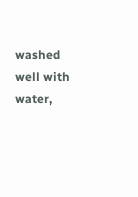washed well with water,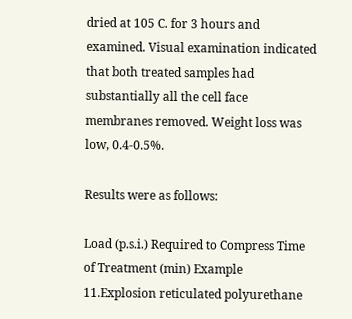dried at 105 C. for 3 hours and examined. Visual examination indicated that both treated samples had substantially all the cell face membranes removed. Weight loss was low, 0.4-0.5%.

Results were as follows:

Load (p.s.i.) Required to Compress Time of Treatment (min) Example 11.Explosion reticulated polyurethane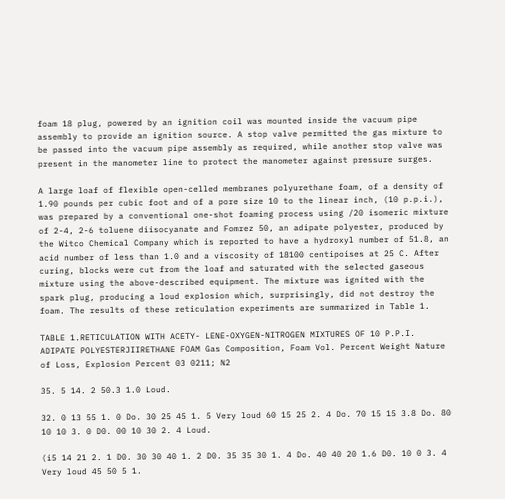foam 18 plug, powered by an ignition coil was mounted inside the vacuum pipe assembly to provide an ignition source. A stop valve permitted the gas mixture to be passed into the vacuum pipe assembly as required, while another stop valve was present in the manometer line to protect the manometer against pressure surges.

A large loaf of flexible open-celled membranes polyurethane foam, of a density of 1.90 pounds per cubic foot and of a pore size 10 to the linear inch, (10 p.p.i.), was prepared by a conventional one-shot foaming process using /20 isomeric mixture of 2-4, 2-6 toluene diisocyanate and Fomrez 50, an adipate polyester, produced by the Witco Chemical Company which is reported to have a hydroxyl number of 51.8, an acid number of less than 1.0 and a viscosity of 18100 centipoises at 25 C. After curing, blocks were cut from the loaf and saturated with the selected gaseous mixture using the above-described equipment. The mixture was ignited with the spark plug, producing a loud explosion which, surprisingly, did not destroy the foam. The results of these reticulation experiments are summarized in Table 1.

TABLE 1.RETICULATION WITH ACETY- LENE-OXYGEN-NITROGEN MIXTURES OF 10 P.P.I. ADIPATE POLYESTERJIIRETHANE FOAM Gas Composition, Foam Vol. Percent Weight Nature of Loss, Explosion Percent 03 0211; N2

35. 5 14. 2 50.3 1.0 Loud.

32. 0 13 55 1. 0 Do. 30 25 45 1. 5 Very loud 60 15 25 2. 4 Do. 70 15 15 3.8 Do. 80 10 10 3. 0 D0. 00 10 30 2. 4 Loud.

(i5 14 21 2. 1 D0. 30 30 40 1. 2 D0. 35 35 30 1. 4 Do. 40 40 20 1.6 D0. 10 0 3. 4 Very loud 45 50 5 1.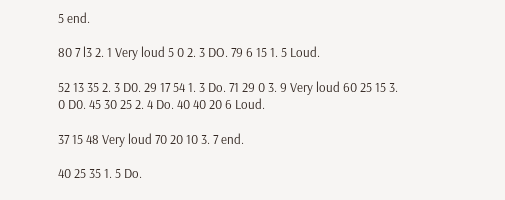5 end.

80 7 l3 2. 1 Very loud 5 0 2. 3 DO. 79 6 15 1. 5 Loud.

52 13 35 2. 3 D0. 29 17 54 1. 3 Do. 71 29 0 3. 9 Very loud 60 25 15 3. 0 D0. 45 30 25 2. 4 Do. 40 40 20 6 Loud.

37 15 48 Very loud 70 20 10 3. 7 end.

40 25 35 1. 5 Do.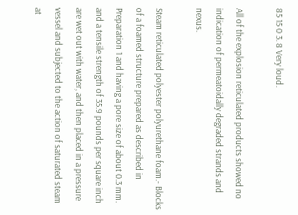85 15 0 3. 8 Very loud.

All of the explosion reticulated products showed no indication of permeatoidally degraded strands and nexus.

Steam reticulated polyester polyurethane foam.- Blocks of a foamed structure prepared as described in Preparation 1 and having a pore size of about 0.3 mm. and a tensile strength of 35.9 pounds per square inch are wet out with water, and then placed in a pressure vessel and subjected to the action of saturated steam at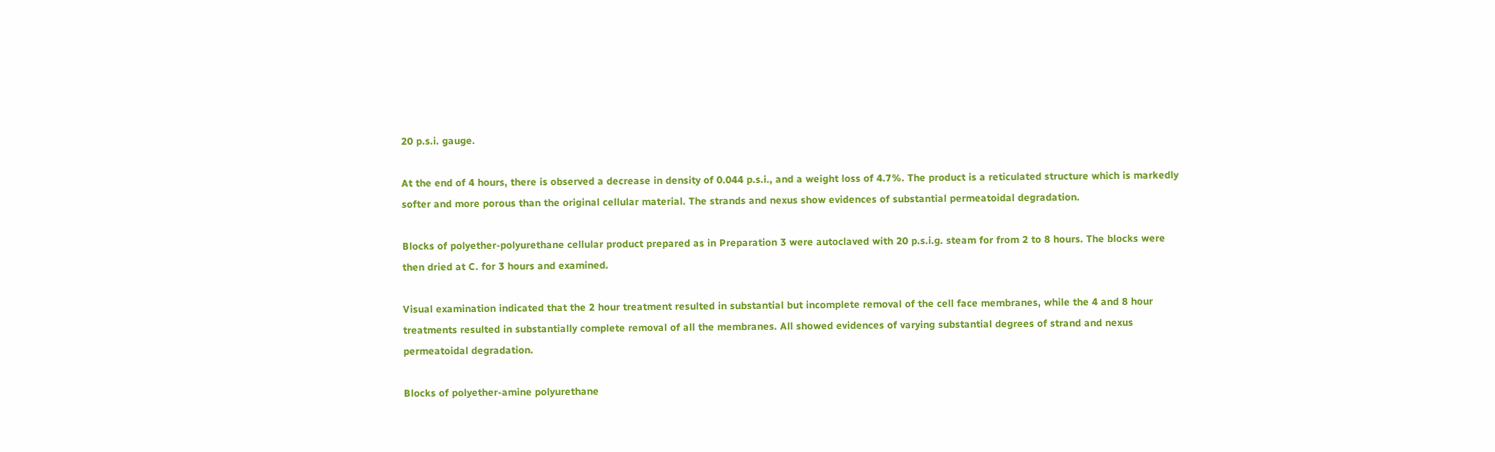20 p.s.i. gauge.

At the end of 4 hours, there is observed a decrease in density of 0.044 p.s.i., and a weight loss of 4.7%. The product is a reticulated structure which is markedly softer and more porous than the original cellular material. The strands and nexus show evidences of substantial permeatoidal degradation.

Blocks of polyether-polyurethane cellular product prepared as in Preparation 3 were autoclaved with 20 p.s.i.g. steam for from 2 to 8 hours. The blocks were then dried at C. for 3 hours and examined.

Visual examination indicated that the 2 hour treatment resulted in substantial but incomplete removal of the cell face membranes, while the 4 and 8 hour treatments resulted in substantially complete removal of all the membranes. All showed evidences of varying substantial degrees of strand and nexus permeatoidal degradation.

Blocks of polyether-amine polyurethane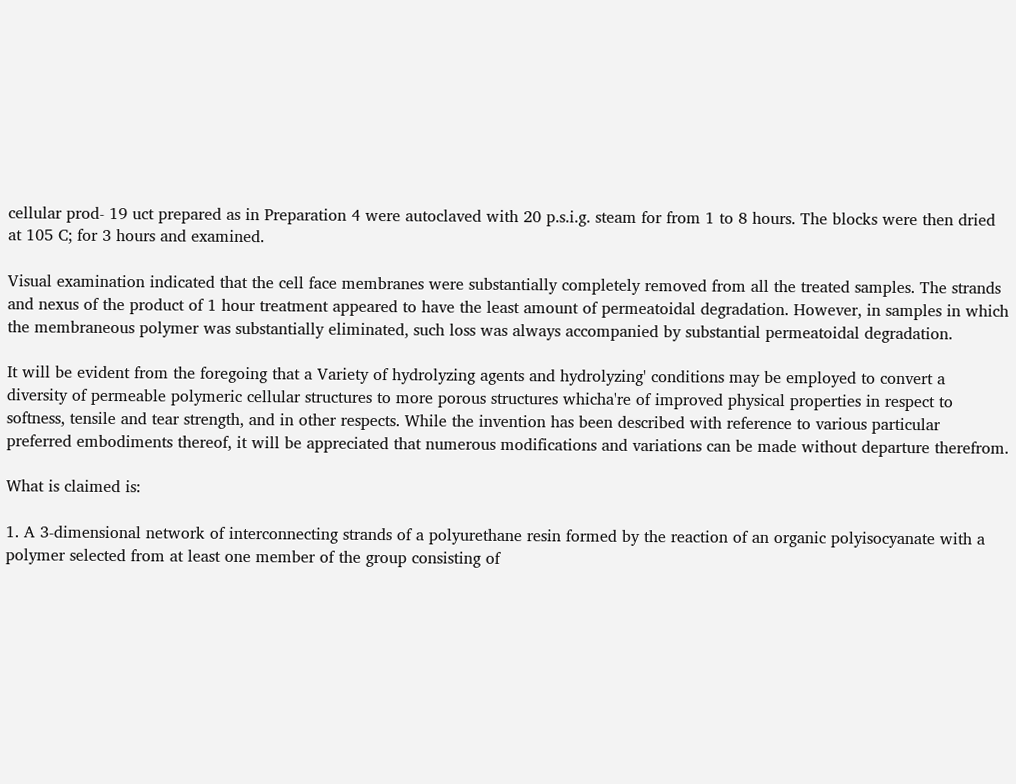cellular prod- 19 uct prepared as in Preparation 4 were autoclaved with 20 p.s.i.g. steam for from 1 to 8 hours. The blocks were then dried at 105 C; for 3 hours and examined.

Visual examination indicated that the cell face membranes were substantially completely removed from all the treated samples. The strands and nexus of the product of 1 hour treatment appeared to have the least amount of permeatoidal degradation. However, in samples in which the membraneous polymer was substantially eliminated, such loss was always accompanied by substantial permeatoidal degradation.

It will be evident from the foregoing that a Variety of hydrolyzing agents and hydrolyzing' conditions may be employed to convert a diversity of permeable polymeric cellular structures to more porous structures whicha're of improved physical properties in respect to softness, tensile and tear strength, and in other respects. While the invention has been described with reference to various particular preferred embodiments thereof, it will be appreciated that numerous modifications and variations can be made without departure therefrom.

What is claimed is:

1. A 3-dimensional network of interconnecting strands of a polyurethane resin formed by the reaction of an organic polyisocyanate with a polymer selected from at least one member of the group consisting of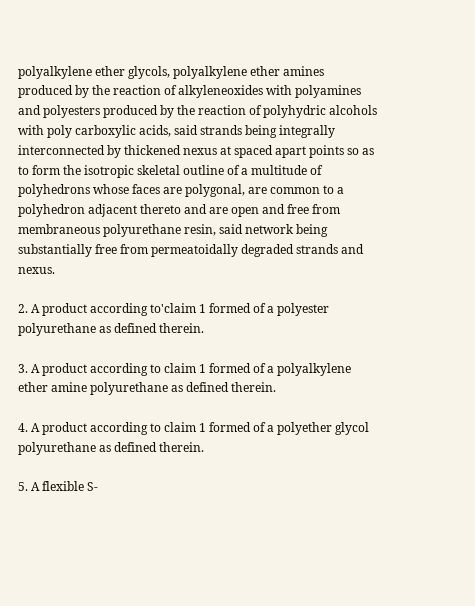polyalkylene ether glycols, polyalkylene ether amines produced by the reaction of alkyleneoxides with polyamines and polyesters produced by the reaction of polyhydric alcohols with poly carboxylic acids, said strands being integrally interconnected by thickened nexus at spaced apart points so as to form the isotropic skeletal outline of a multitude of polyhedrons whose faces are polygonal, are common to a polyhedron adjacent thereto and are open and free from membraneous polyurethane resin, said network being substantially free from permeatoidally degraded strands and nexus.

2. A product according to'claim 1 formed of a polyester polyurethane as defined therein.

3. A product according to claim 1 formed of a polyalkylene ether amine polyurethane as defined therein.

4. A product according to claim 1 formed of a polyether glycol polyurethane as defined therein.

5. A flexible S-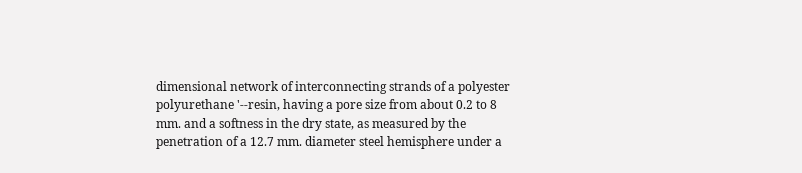dimensional network of interconnecting strands of a polyester polyurethane '--resin, having a pore size from about 0.2 to 8 mm. and a softness in the dry state, as measured by the penetration of a 12.7 mm. diameter steel hemisphere under a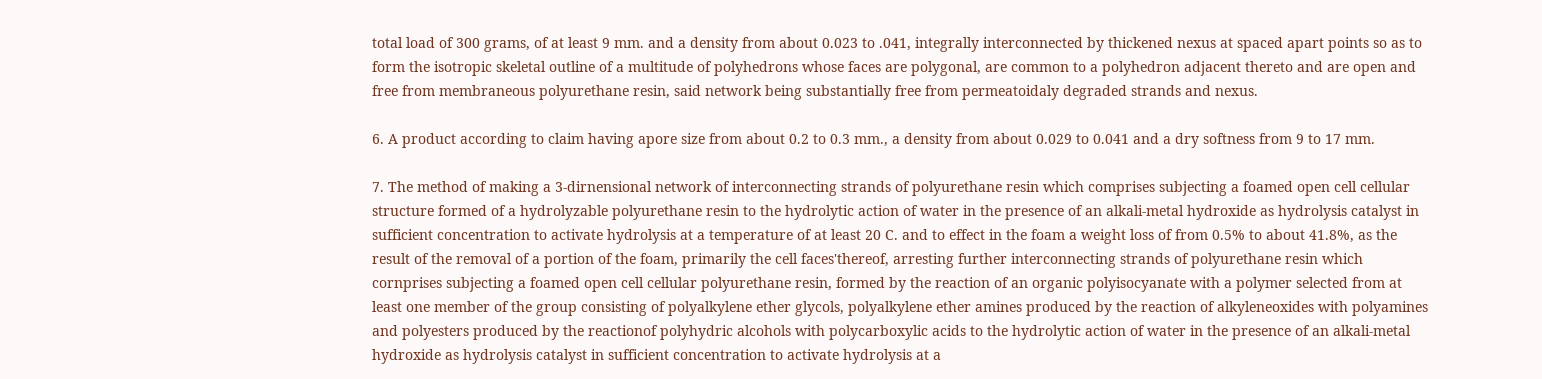total load of 300 grams, of at least 9 mm. and a density from about 0.023 to .041, integrally interconnected by thickened nexus at spaced apart points so as to form the isotropic skeletal outline of a multitude of polyhedrons whose faces are polygonal, are common to a polyhedron adjacent thereto and are open and free from membraneous polyurethane resin, said network being substantially free from permeatoidaly degraded strands and nexus.

6. A product according to claim having apore size from about 0.2 to 0.3 mm., a density from about 0.029 to 0.041 and a dry softness from 9 to 17 mm.

7. The method of making a 3-dirnensional network of interconnecting strands of polyurethane resin which comprises subjecting a foamed open cell cellular structure formed of a hydrolyzable polyurethane resin to the hydrolytic action of water in the presence of an alkali-metal hydroxide as hydrolysis catalyst in sufficient concentration to activate hydrolysis at a temperature of at least 20 C. and to effect in the foam a weight loss of from 0.5% to about 41.8%, as the result of the removal of a portion of the foam, primarily the cell faces'thereof, arresting further interconnecting strands of polyurethane resin which cornprises subjecting a foamed open cell cellular polyurethane resin, formed by the reaction of an organic polyisocyanate with a polymer selected from at least one member of the group consisting of polyalkylene ether glycols, polyalkylene ether amines produced by the reaction of alkyleneoxides with polyamines and polyesters produced by the reactionof polyhydric alcohols with polycarboxylic acids to the hydrolytic action of water in the presence of an alkali-metal hydroxide as hydrolysis catalyst in sufficient concentration to activate hydrolysis at a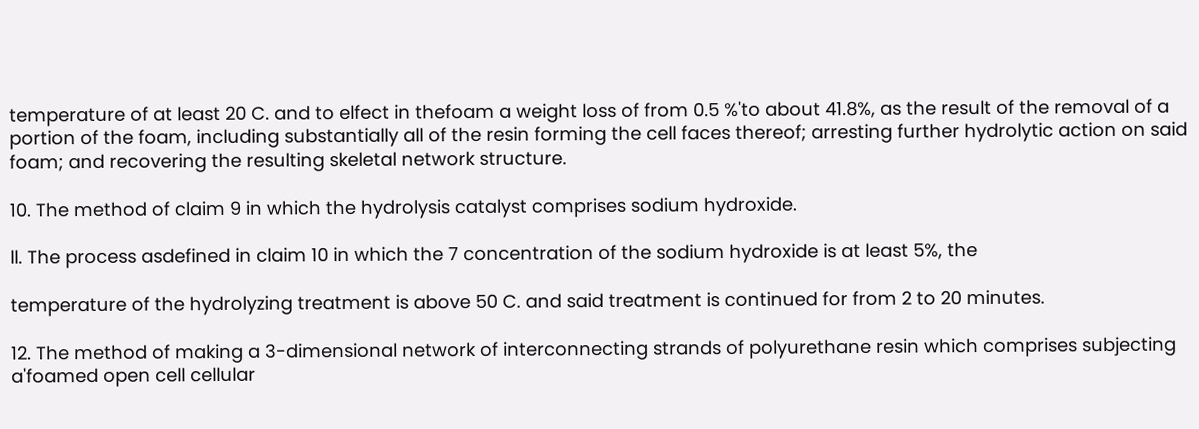temperature of at least 20 C. and to elfect in thefoam a weight loss of from 0.5 %'to about 41.8%, as the result of the removal of a portion of the foam, including substantially all of the resin forming the cell faces thereof; arresting further hydrolytic action on said foam; and recovering the resulting skeletal network structure.

10. The method of claim 9 in which the hydrolysis catalyst comprises sodium hydroxide.

ll. The process asdefined in claim 10 in which the 7 concentration of the sodium hydroxide is at least 5%, the

temperature of the hydrolyzing treatment is above 50 C. and said treatment is continued for from 2 to 20 minutes.

12. The method of making a 3-dimensional network of interconnecting strands of polyurethane resin which comprises subjecting a'foamed open cell cellular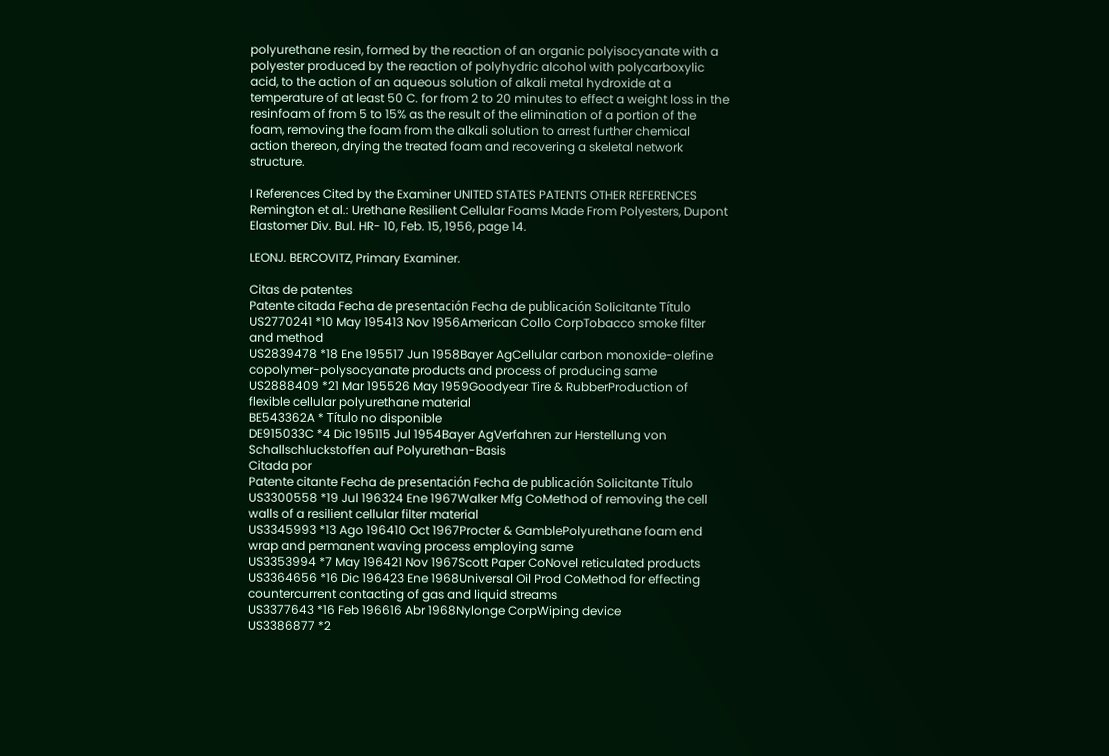polyurethane resin, formed by the reaction of an organic polyisocyanate with a polyester produced by the reaction of polyhydric alcohol with polycarboxylic acid, to the action of an aqueous solution of alkali metal hydroxide at a temperature of at least 50 C. for from 2 to 20 minutes to effect a weight loss in the resinfoam of from 5 to 15% as the result of the elimination of a portion of the foam, removing the foam from the alkali solution to arrest further chemical action thereon, drying the treated foam and recovering a skeletal network structure.

I References Cited by the Examiner UNITED STATES PATENTS OTHER REFERENCES Remington et al.: Urethane Resilient Cellular Foams Made From Polyesters, Dupont Elastomer Div. Bul. HR- 10, Feb. 15, 1956, page 14.

LEONJ. BERCOVITZ, Primary Examiner.

Citas de patentes
Patente citada Fecha de presentación Fecha de publicación Solicitante Título
US2770241 *10 May 195413 Nov 1956American Collo CorpTobacco smoke filter and method
US2839478 *18 Ene 195517 Jun 1958Bayer AgCellular carbon monoxide-olefine copolymer-polysocyanate products and process of producing same
US2888409 *21 Mar 195526 May 1959Goodyear Tire & RubberProduction of flexible cellular polyurethane material
BE543362A * Título no disponible
DE915033C *4 Dic 195115 Jul 1954Bayer AgVerfahren zur Herstellung von Schallschluckstoffen auf Polyurethan-Basis
Citada por
Patente citante Fecha de presentación Fecha de publicación Solicitante Título
US3300558 *19 Jul 196324 Ene 1967Walker Mfg CoMethod of removing the cell walls of a resilient cellular filter material
US3345993 *13 Ago 196410 Oct 1967Procter & GamblePolyurethane foam end wrap and permanent waving process employing same
US3353994 *7 May 196421 Nov 1967Scott Paper CoNovel reticulated products
US3364656 *16 Dic 196423 Ene 1968Universal Oil Prod CoMethod for effecting countercurrent contacting of gas and liquid streams
US3377643 *16 Feb 196616 Abr 1968Nylonge CorpWiping device
US3386877 *2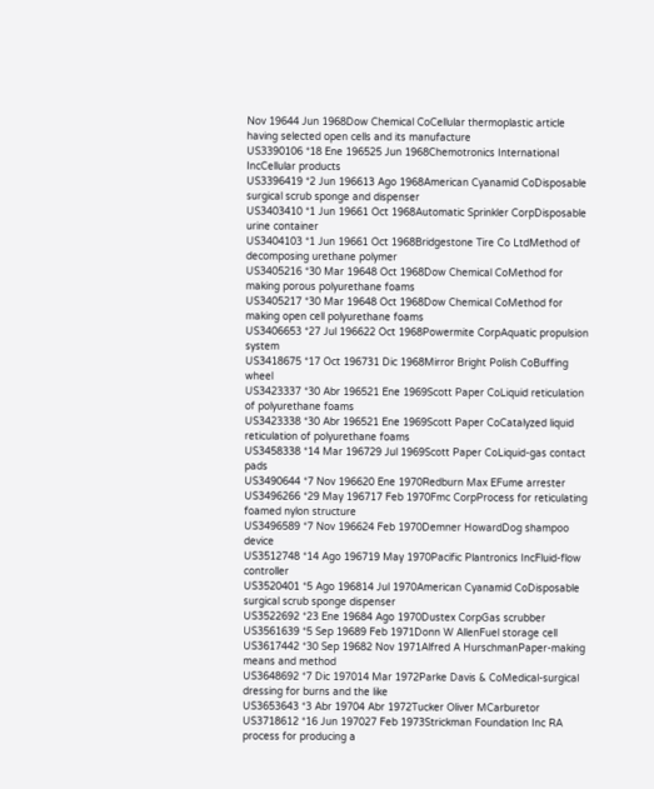Nov 19644 Jun 1968Dow Chemical CoCellular thermoplastic article having selected open cells and its manufacture
US3390106 *18 Ene 196525 Jun 1968Chemotronics International IncCellular products
US3396419 *2 Jun 196613 Ago 1968American Cyanamid CoDisposable surgical scrub sponge and dispenser
US3403410 *1 Jun 19661 Oct 1968Automatic Sprinkler CorpDisposable urine container
US3404103 *1 Jun 19661 Oct 1968Bridgestone Tire Co LtdMethod of decomposing urethane polymer
US3405216 *30 Mar 19648 Oct 1968Dow Chemical CoMethod for making porous polyurethane foams
US3405217 *30 Mar 19648 Oct 1968Dow Chemical CoMethod for making open cell polyurethane foams
US3406653 *27 Jul 196622 Oct 1968Powermite CorpAquatic propulsion system
US3418675 *17 Oct 196731 Dic 1968Mirror Bright Polish CoBuffing wheel
US3423337 *30 Abr 196521 Ene 1969Scott Paper CoLiquid reticulation of polyurethane foams
US3423338 *30 Abr 196521 Ene 1969Scott Paper CoCatalyzed liquid reticulation of polyurethane foams
US3458338 *14 Mar 196729 Jul 1969Scott Paper CoLiquid-gas contact pads
US3490644 *7 Nov 196620 Ene 1970Redburn Max EFume arrester
US3496266 *29 May 196717 Feb 1970Fmc CorpProcess for reticulating foamed nylon structure
US3496589 *7 Nov 196624 Feb 1970Demner HowardDog shampoo device
US3512748 *14 Ago 196719 May 1970Pacific Plantronics IncFluid-flow controller
US3520401 *5 Ago 196814 Jul 1970American Cyanamid CoDisposable surgical scrub sponge dispenser
US3522692 *23 Ene 19684 Ago 1970Dustex CorpGas scrubber
US3561639 *5 Sep 19689 Feb 1971Donn W AllenFuel storage cell
US3617442 *30 Sep 19682 Nov 1971Alfred A HurschmanPaper-making means and method
US3648692 *7 Dic 197014 Mar 1972Parke Davis & CoMedical-surgical dressing for burns and the like
US3653643 *3 Abr 19704 Abr 1972Tucker Oliver MCarburetor
US3718612 *16 Jun 197027 Feb 1973Strickman Foundation Inc RA process for producing a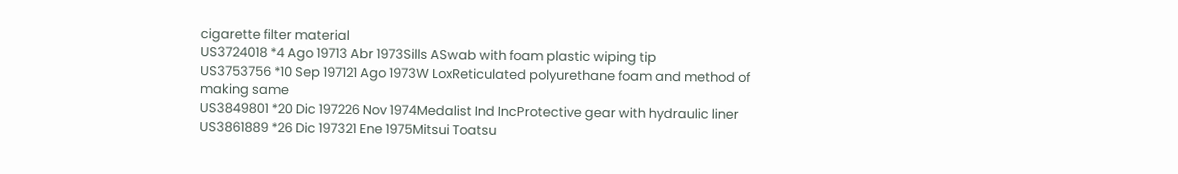cigarette filter material
US3724018 *4 Ago 19713 Abr 1973Sills ASwab with foam plastic wiping tip
US3753756 *10 Sep 197121 Ago 1973W LoxReticulated polyurethane foam and method of making same
US3849801 *20 Dic 197226 Nov 1974Medalist Ind IncProtective gear with hydraulic liner
US3861889 *26 Dic 197321 Ene 1975Mitsui Toatsu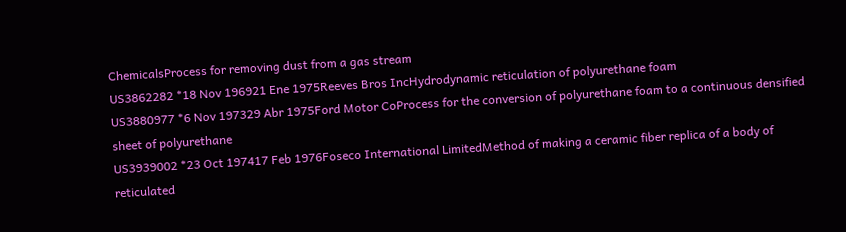ChemicalsProcess for removing dust from a gas stream
US3862282 *18 Nov 196921 Ene 1975Reeves Bros IncHydrodynamic reticulation of polyurethane foam
US3880977 *6 Nov 197329 Abr 1975Ford Motor CoProcess for the conversion of polyurethane foam to a continuous densified sheet of polyurethane
US3939002 *23 Oct 197417 Feb 1976Foseco International LimitedMethod of making a ceramic fiber replica of a body of reticulated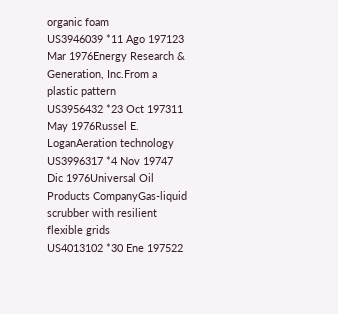organic foam
US3946039 *11 Ago 197123 Mar 1976Energy Research & Generation, Inc.From a plastic pattern
US3956432 *23 Oct 197311 May 1976Russel E. LoganAeration technology
US3996317 *4 Nov 19747 Dic 1976Universal Oil Products CompanyGas-liquid scrubber with resilient flexible grids
US4013102 *30 Ene 197522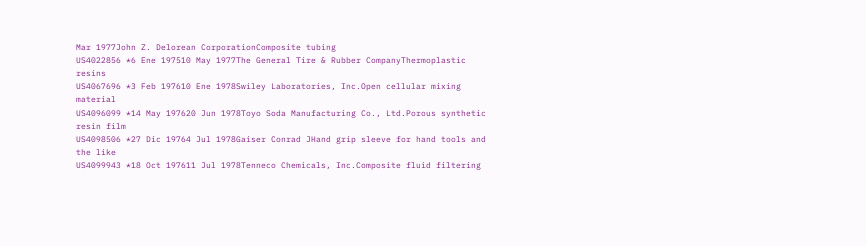Mar 1977John Z. Delorean CorporationComposite tubing
US4022856 *6 Ene 197510 May 1977The General Tire & Rubber CompanyThermoplastic resins
US4067696 *3 Feb 197610 Ene 1978Swiley Laboratories, Inc.Open cellular mixing material
US4096099 *14 May 197620 Jun 1978Toyo Soda Manufacturing Co., Ltd.Porous synthetic resin film
US4098506 *27 Dic 19764 Jul 1978Gaiser Conrad JHand grip sleeve for hand tools and the like
US4099943 *18 Oct 197611 Jul 1978Tenneco Chemicals, Inc.Composite fluid filtering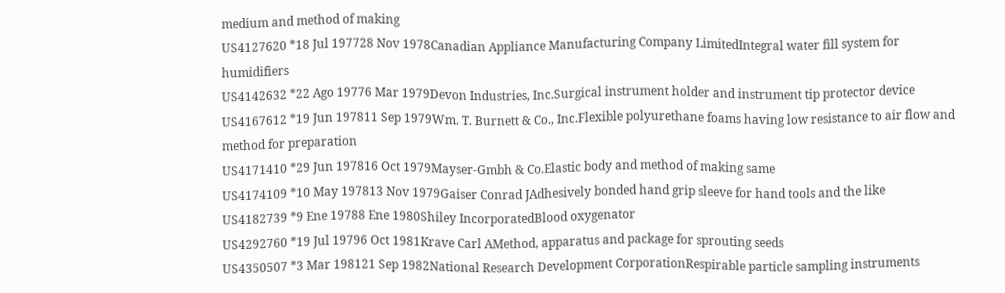medium and method of making
US4127620 *18 Jul 197728 Nov 1978Canadian Appliance Manufacturing Company LimitedIntegral water fill system for humidifiers
US4142632 *22 Ago 19776 Mar 1979Devon Industries, Inc.Surgical instrument holder and instrument tip protector device
US4167612 *19 Jun 197811 Sep 1979Wm. T. Burnett & Co., Inc.Flexible polyurethane foams having low resistance to air flow and method for preparation
US4171410 *29 Jun 197816 Oct 1979Mayser-Gmbh & Co.Elastic body and method of making same
US4174109 *10 May 197813 Nov 1979Gaiser Conrad JAdhesively bonded hand grip sleeve for hand tools and the like
US4182739 *9 Ene 19788 Ene 1980Shiley IncorporatedBlood oxygenator
US4292760 *19 Jul 19796 Oct 1981Krave Carl AMethod, apparatus and package for sprouting seeds
US4350507 *3 Mar 198121 Sep 1982National Research Development CorporationRespirable particle sampling instruments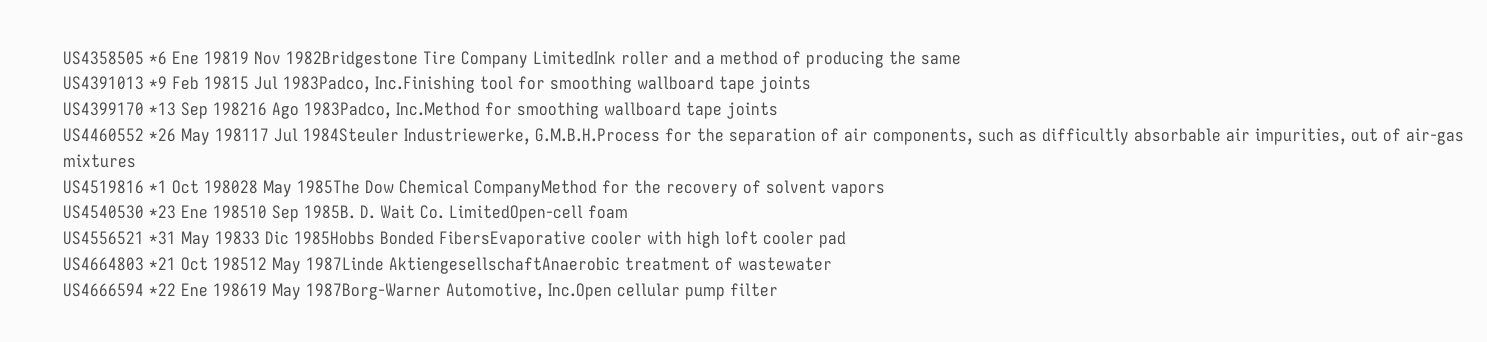US4358505 *6 Ene 19819 Nov 1982Bridgestone Tire Company LimitedInk roller and a method of producing the same
US4391013 *9 Feb 19815 Jul 1983Padco, Inc.Finishing tool for smoothing wallboard tape joints
US4399170 *13 Sep 198216 Ago 1983Padco, Inc.Method for smoothing wallboard tape joints
US4460552 *26 May 198117 Jul 1984Steuler Industriewerke, G.M.B.H.Process for the separation of air components, such as difficultly absorbable air impurities, out of air-gas mixtures
US4519816 *1 Oct 198028 May 1985The Dow Chemical CompanyMethod for the recovery of solvent vapors
US4540530 *23 Ene 198510 Sep 1985B. D. Wait Co. LimitedOpen-cell foam
US4556521 *31 May 19833 Dic 1985Hobbs Bonded FibersEvaporative cooler with high loft cooler pad
US4664803 *21 Oct 198512 May 1987Linde AktiengesellschaftAnaerobic treatment of wastewater
US4666594 *22 Ene 198619 May 1987Borg-Warner Automotive, Inc.Open cellular pump filter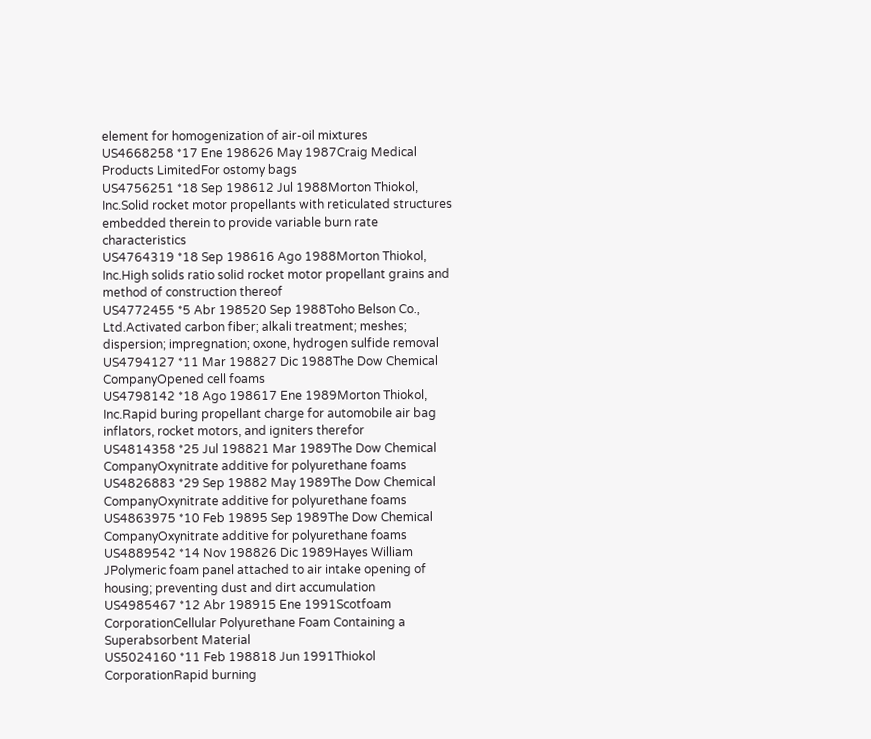element for homogenization of air-oil mixtures
US4668258 *17 Ene 198626 May 1987Craig Medical Products LimitedFor ostomy bags
US4756251 *18 Sep 198612 Jul 1988Morton Thiokol, Inc.Solid rocket motor propellants with reticulated structures embedded therein to provide variable burn rate characteristics
US4764319 *18 Sep 198616 Ago 1988Morton Thiokol, Inc.High solids ratio solid rocket motor propellant grains and method of construction thereof
US4772455 *5 Abr 198520 Sep 1988Toho Belson Co., Ltd.Activated carbon fiber; alkali treatment; meshes; dispersion; impregnation; oxone, hydrogen sulfide removal
US4794127 *11 Mar 198827 Dic 1988The Dow Chemical CompanyOpened cell foams
US4798142 *18 Ago 198617 Ene 1989Morton Thiokol, Inc.Rapid buring propellant charge for automobile air bag inflators, rocket motors, and igniters therefor
US4814358 *25 Jul 198821 Mar 1989The Dow Chemical CompanyOxynitrate additive for polyurethane foams
US4826883 *29 Sep 19882 May 1989The Dow Chemical CompanyOxynitrate additive for polyurethane foams
US4863975 *10 Feb 19895 Sep 1989The Dow Chemical CompanyOxynitrate additive for polyurethane foams
US4889542 *14 Nov 198826 Dic 1989Hayes William JPolymeric foam panel attached to air intake opening of housing; preventing dust and dirt accumulation
US4985467 *12 Abr 198915 Ene 1991Scotfoam CorporationCellular Polyurethane Foam Containing a Superabsorbent Material
US5024160 *11 Feb 198818 Jun 1991Thiokol CorporationRapid burning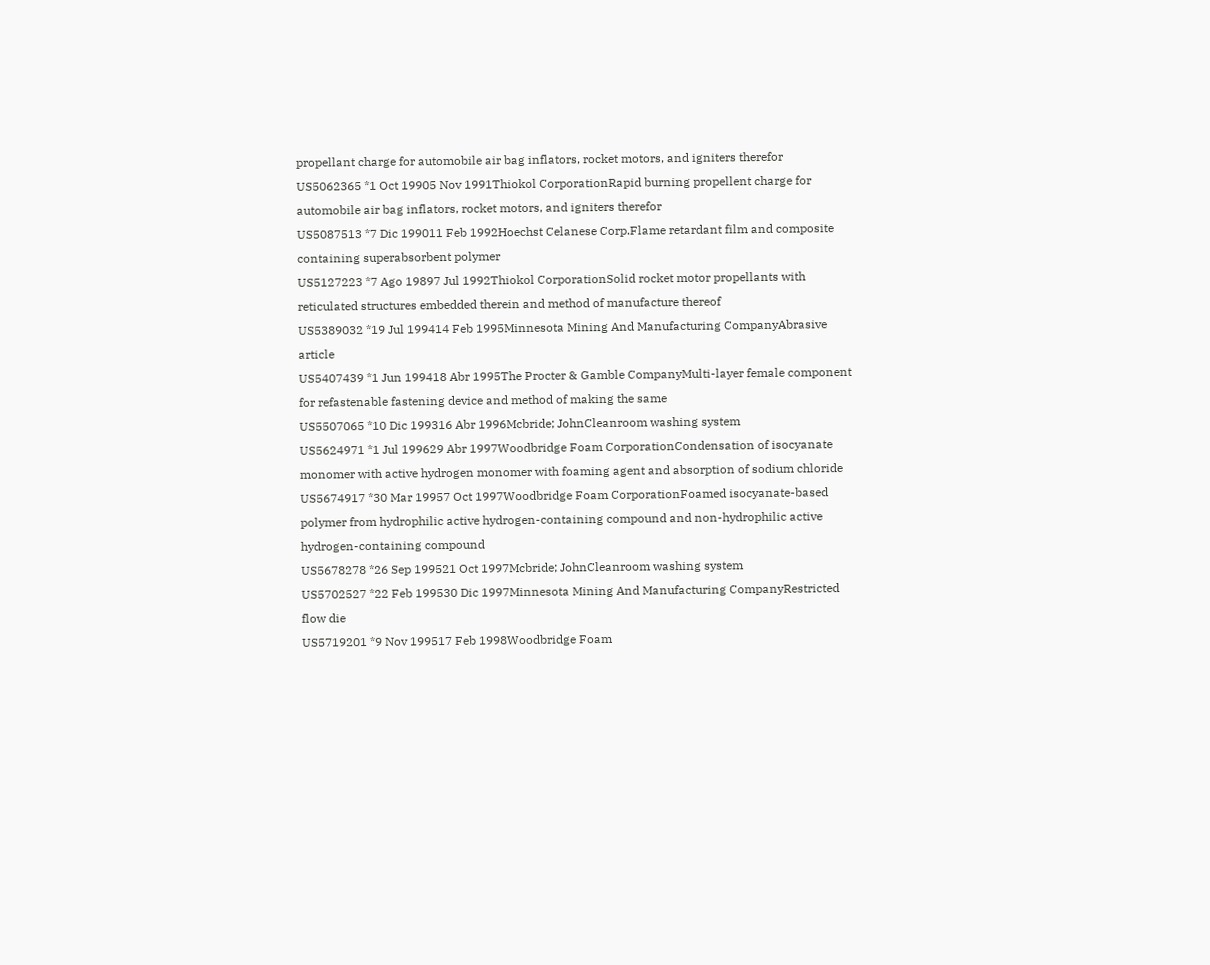propellant charge for automobile air bag inflators, rocket motors, and igniters therefor
US5062365 *1 Oct 19905 Nov 1991Thiokol CorporationRapid burning propellent charge for automobile air bag inflators, rocket motors, and igniters therefor
US5087513 *7 Dic 199011 Feb 1992Hoechst Celanese Corp.Flame retardant film and composite containing superabsorbent polymer
US5127223 *7 Ago 19897 Jul 1992Thiokol CorporationSolid rocket motor propellants with reticulated structures embedded therein and method of manufacture thereof
US5389032 *19 Jul 199414 Feb 1995Minnesota Mining And Manufacturing CompanyAbrasive article
US5407439 *1 Jun 199418 Abr 1995The Procter & Gamble CompanyMulti-layer female component for refastenable fastening device and method of making the same
US5507065 *10 Dic 199316 Abr 1996Mcbride; JohnCleanroom washing system
US5624971 *1 Jul 199629 Abr 1997Woodbridge Foam CorporationCondensation of isocyanate monomer with active hydrogen monomer with foaming agent and absorption of sodium chloride
US5674917 *30 Mar 19957 Oct 1997Woodbridge Foam CorporationFoamed isocyanate-based polymer from hydrophilic active hydrogen-containing compound and non-hydrophilic active hydrogen-containing compound
US5678278 *26 Sep 199521 Oct 1997Mcbride; JohnCleanroom washing system
US5702527 *22 Feb 199530 Dic 1997Minnesota Mining And Manufacturing CompanyRestricted flow die
US5719201 *9 Nov 199517 Feb 1998Woodbridge Foam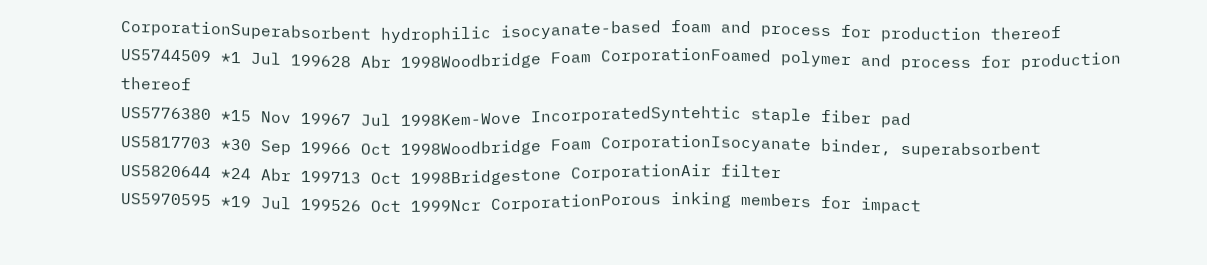CorporationSuperabsorbent hydrophilic isocyanate-based foam and process for production thereof
US5744509 *1 Jul 199628 Abr 1998Woodbridge Foam CorporationFoamed polymer and process for production thereof
US5776380 *15 Nov 19967 Jul 1998Kem-Wove IncorporatedSyntehtic staple fiber pad
US5817703 *30 Sep 19966 Oct 1998Woodbridge Foam CorporationIsocyanate binder, superabsorbent
US5820644 *24 Abr 199713 Oct 1998Bridgestone CorporationAir filter
US5970595 *19 Jul 199526 Oct 1999Ncr CorporationPorous inking members for impact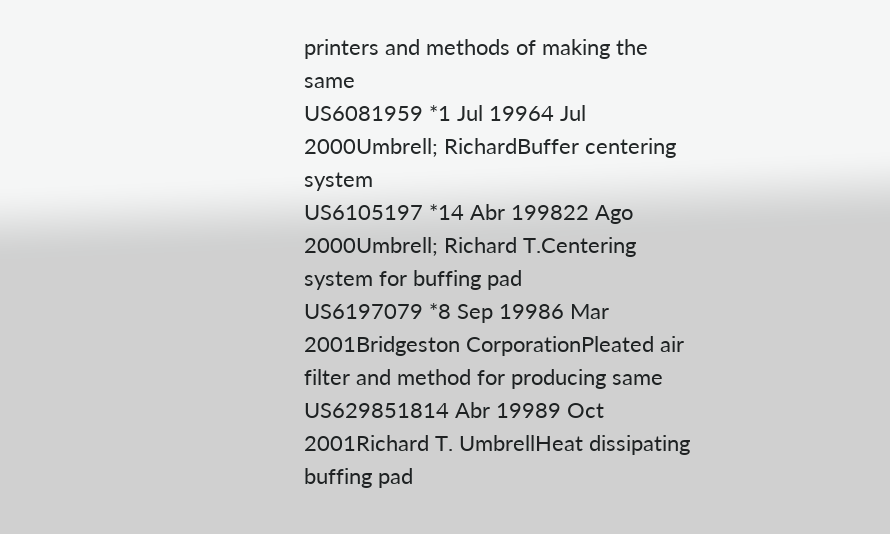printers and methods of making the same
US6081959 *1 Jul 19964 Jul 2000Umbrell; RichardBuffer centering system
US6105197 *14 Abr 199822 Ago 2000Umbrell; Richard T.Centering system for buffing pad
US6197079 *8 Sep 19986 Mar 2001Bridgeston CorporationPleated air filter and method for producing same
US629851814 Abr 19989 Oct 2001Richard T. UmbrellHeat dissipating buffing pad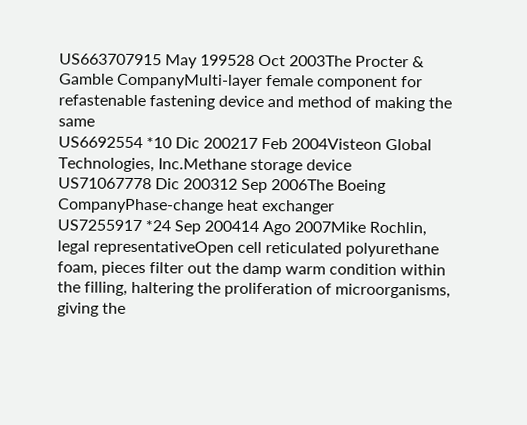US663707915 May 199528 Oct 2003The Procter & Gamble CompanyMulti-layer female component for refastenable fastening device and method of making the same
US6692554 *10 Dic 200217 Feb 2004Visteon Global Technologies, Inc.Methane storage device
US71067778 Dic 200312 Sep 2006The Boeing CompanyPhase-change heat exchanger
US7255917 *24 Sep 200414 Ago 2007Mike Rochlin, legal representativeOpen cell reticulated polyurethane foam, pieces filter out the damp warm condition within the filling, haltering the proliferation of microorganisms, giving the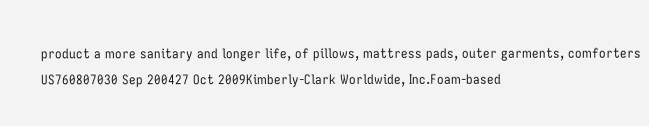product a more sanitary and longer life, of pillows, mattress pads, outer garments, comforters
US760807030 Sep 200427 Oct 2009Kimberly-Clark Worldwide, Inc.Foam-based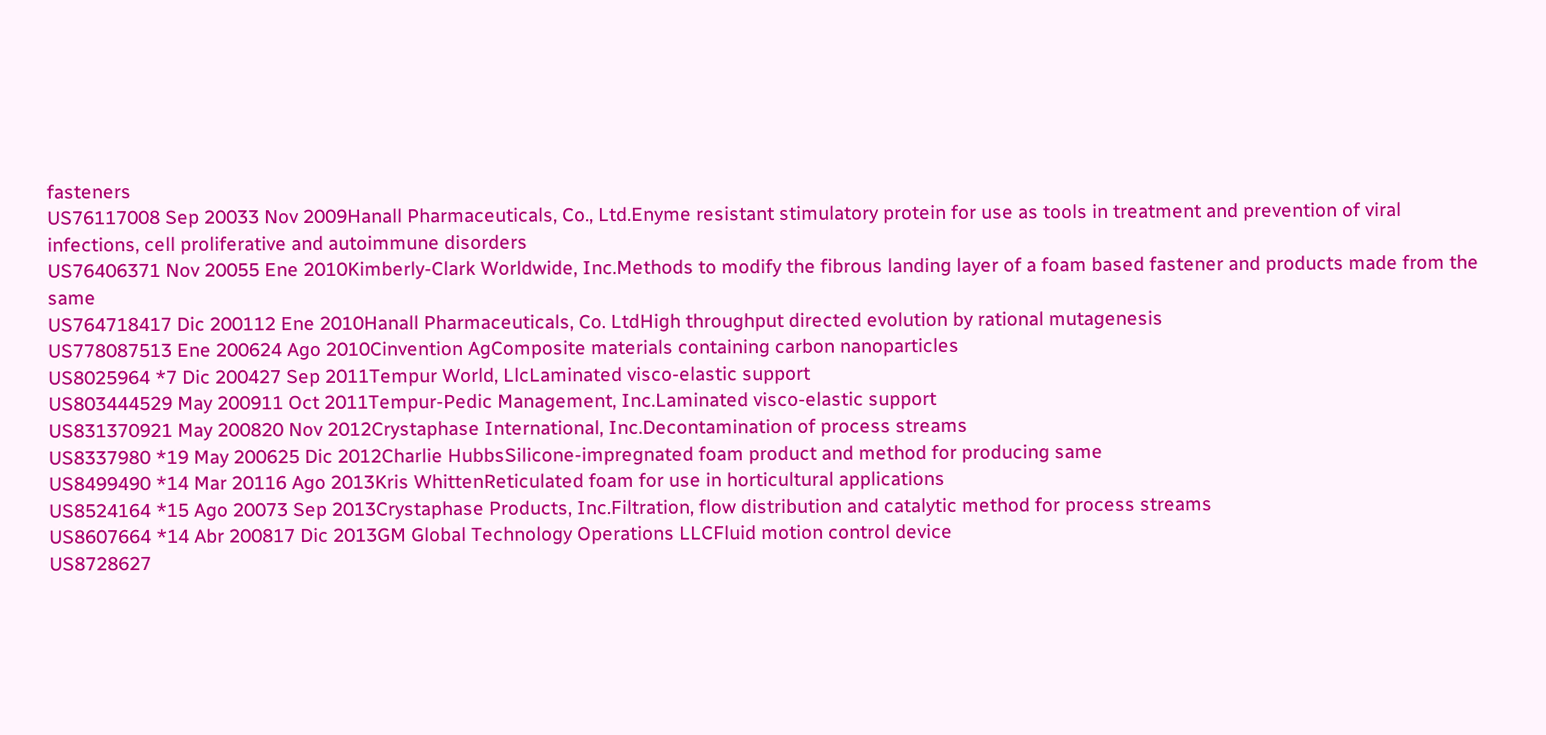fasteners
US76117008 Sep 20033 Nov 2009Hanall Pharmaceuticals, Co., Ltd.Enyme resistant stimulatory protein for use as tools in treatment and prevention of viral infections, cell proliferative and autoimmune disorders
US76406371 Nov 20055 Ene 2010Kimberly-Clark Worldwide, Inc.Methods to modify the fibrous landing layer of a foam based fastener and products made from the same
US764718417 Dic 200112 Ene 2010Hanall Pharmaceuticals, Co. LtdHigh throughput directed evolution by rational mutagenesis
US778087513 Ene 200624 Ago 2010Cinvention AgComposite materials containing carbon nanoparticles
US8025964 *7 Dic 200427 Sep 2011Tempur World, LlcLaminated visco-elastic support
US803444529 May 200911 Oct 2011Tempur-Pedic Management, Inc.Laminated visco-elastic support
US831370921 May 200820 Nov 2012Crystaphase International, Inc.Decontamination of process streams
US8337980 *19 May 200625 Dic 2012Charlie HubbsSilicone-impregnated foam product and method for producing same
US8499490 *14 Mar 20116 Ago 2013Kris WhittenReticulated foam for use in horticultural applications
US8524164 *15 Ago 20073 Sep 2013Crystaphase Products, Inc.Filtration, flow distribution and catalytic method for process streams
US8607664 *14 Abr 200817 Dic 2013GM Global Technology Operations LLCFluid motion control device
US8728627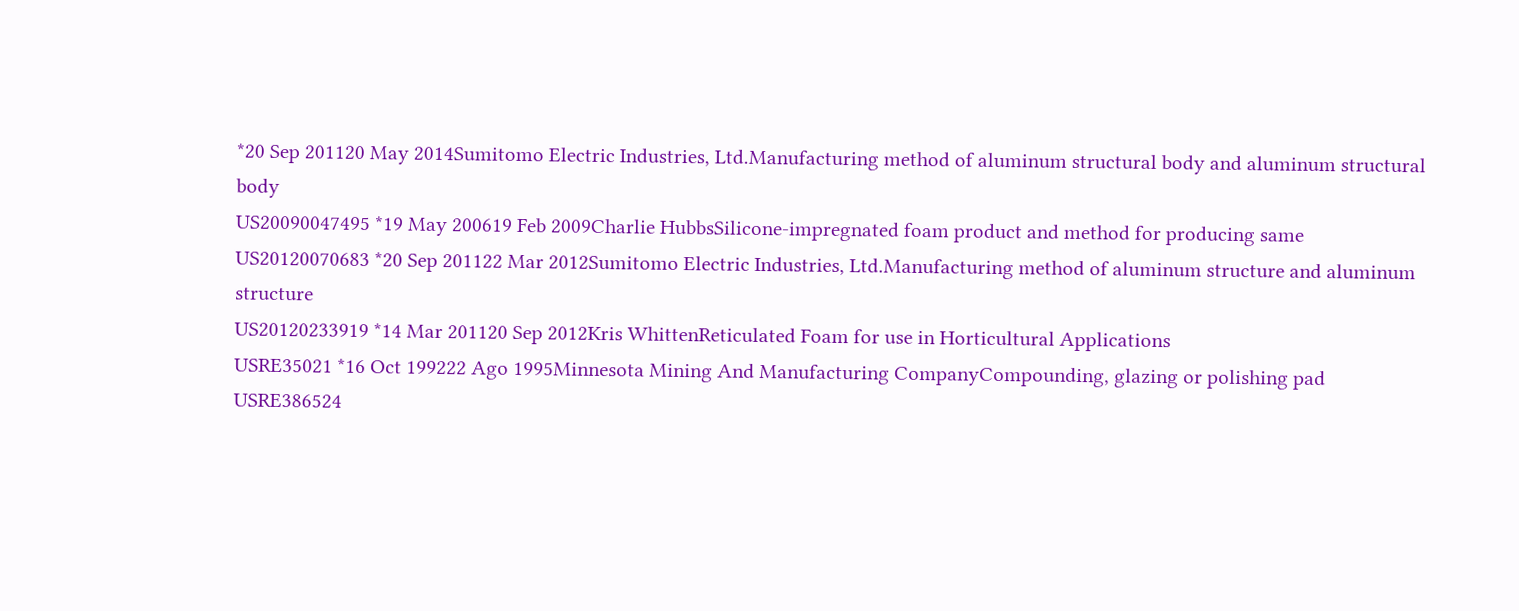*20 Sep 201120 May 2014Sumitomo Electric Industries, Ltd.Manufacturing method of aluminum structural body and aluminum structural body
US20090047495 *19 May 200619 Feb 2009Charlie HubbsSilicone-impregnated foam product and method for producing same
US20120070683 *20 Sep 201122 Mar 2012Sumitomo Electric Industries, Ltd.Manufacturing method of aluminum structure and aluminum structure
US20120233919 *14 Mar 201120 Sep 2012Kris WhittenReticulated Foam for use in Horticultural Applications
USRE35021 *16 Oct 199222 Ago 1995Minnesota Mining And Manufacturing CompanyCompounding, glazing or polishing pad
USRE386524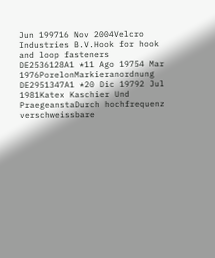Jun 199716 Nov 2004Velcro Industries B.V.Hook for hook and loop fasteners
DE2536128A1 *11 Ago 19754 Mar 1976PorelonMarkieranordnung
DE2951347A1 *20 Dic 19792 Jul 1981Katex Kaschier Und PraegeanstaDurch hochfrequenz verschweissbare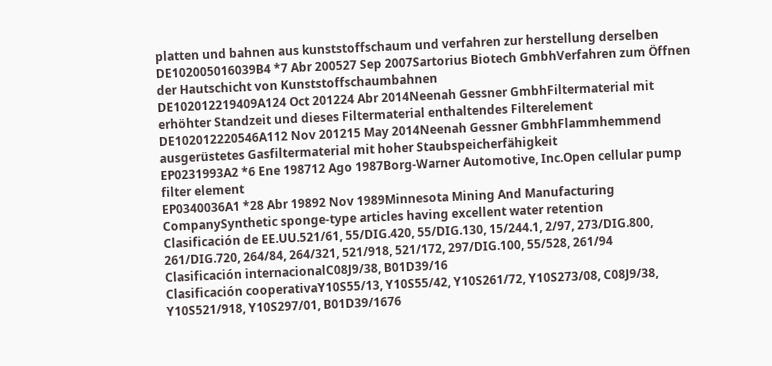platten und bahnen aus kunststoffschaum und verfahren zur herstellung derselben
DE102005016039B4 *7 Abr 200527 Sep 2007Sartorius Biotech GmbhVerfahren zum Öffnen der Hautschicht von Kunststoffschaumbahnen
DE102012219409A124 Oct 201224 Abr 2014Neenah Gessner GmbhFiltermaterial mit erhöhter Standzeit und dieses Filtermaterial enthaltendes Filterelement
DE102012220546A112 Nov 201215 May 2014Neenah Gessner GmbhFlammhemmend ausgerüstetes Gasfiltermaterial mit hoher Staubspeicherfähigkeit
EP0231993A2 *6 Ene 198712 Ago 1987Borg-Warner Automotive, Inc.Open cellular pump filter element
EP0340036A1 *28 Abr 19892 Nov 1989Minnesota Mining And Manufacturing CompanySynthetic sponge-type articles having excellent water retention
Clasificación de EE.UU.521/61, 55/DIG.420, 55/DIG.130, 15/244.1, 2/97, 273/DIG.800, 261/DIG.720, 264/84, 264/321, 521/918, 521/172, 297/DIG.100, 55/528, 261/94
Clasificación internacionalC08J9/38, B01D39/16
Clasificación cooperativaY10S55/13, Y10S55/42, Y10S261/72, Y10S273/08, C08J9/38, Y10S521/918, Y10S297/01, B01D39/1676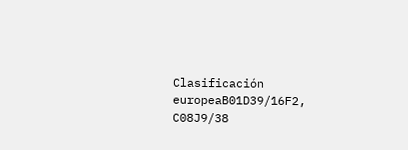Clasificación europeaB01D39/16F2, C08J9/38